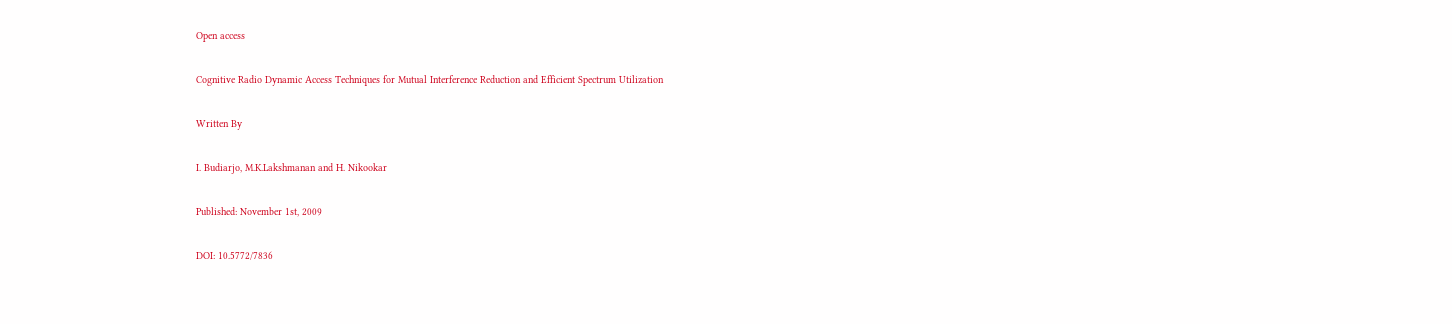Open access

Cognitive Radio Dynamic Access Techniques for Mutual Interference Reduction and Efficient Spectrum Utilization

Written By

I. Budiarjo, M.K.Lakshmanan and H. Nikookar

Published: November 1st, 2009

DOI: 10.5772/7836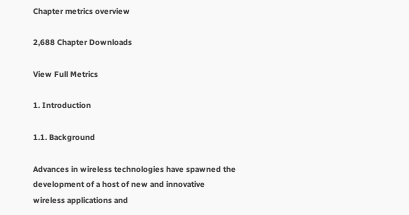Chapter metrics overview

2,688 Chapter Downloads

View Full Metrics

1. Introduction

1.1. Background

Advances in wireless technologies have spawned the development of a host of new and innovative wireless applications and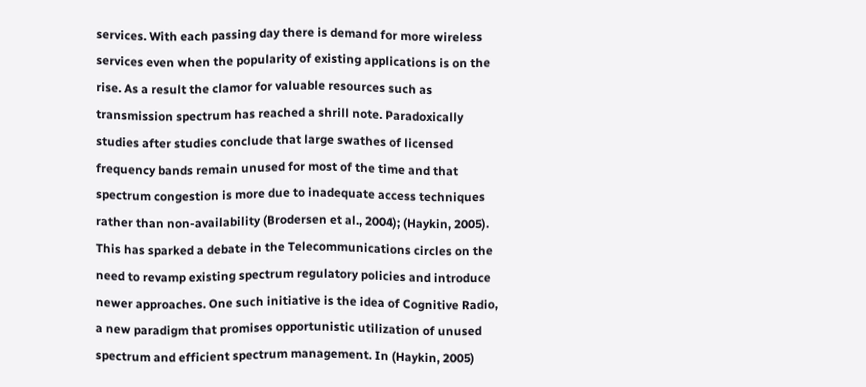services. With each passing day there is demand for more wireless services even when the popularity of existing applications is on the rise. As a result the clamor for valuable resources such as transmission spectrum has reached a shrill note. Paradoxically studies after studies conclude that large swathes of licensed frequency bands remain unused for most of the time and that spectrum congestion is more due to inadequate access techniques rather than non-availability (Brodersen et al., 2004); (Haykin, 2005). This has sparked a debate in the Telecommunications circles on the need to revamp existing spectrum regulatory policies and introduce newer approaches. One such initiative is the idea of Cognitive Radio, a new paradigm that promises opportunistic utilization of unused spectrum and efficient spectrum management. In (Haykin, 2005)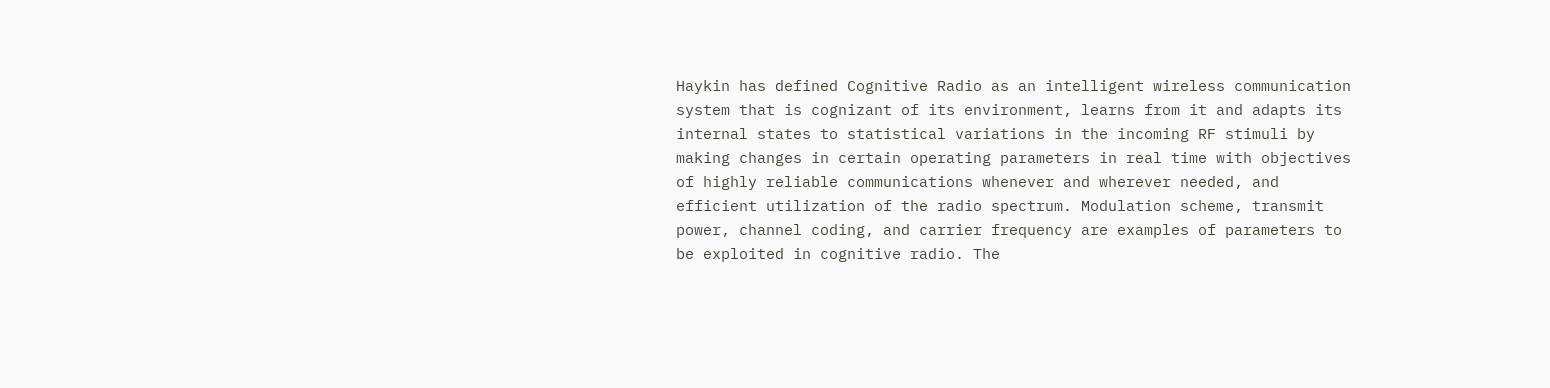Haykin has defined Cognitive Radio as an intelligent wireless communication system that is cognizant of its environment, learns from it and adapts its internal states to statistical variations in the incoming RF stimuli by making changes in certain operating parameters in real time with objectives of highly reliable communications whenever and wherever needed, and efficient utilization of the radio spectrum. Modulation scheme, transmit power, channel coding, and carrier frequency are examples of parameters to be exploited in cognitive radio. The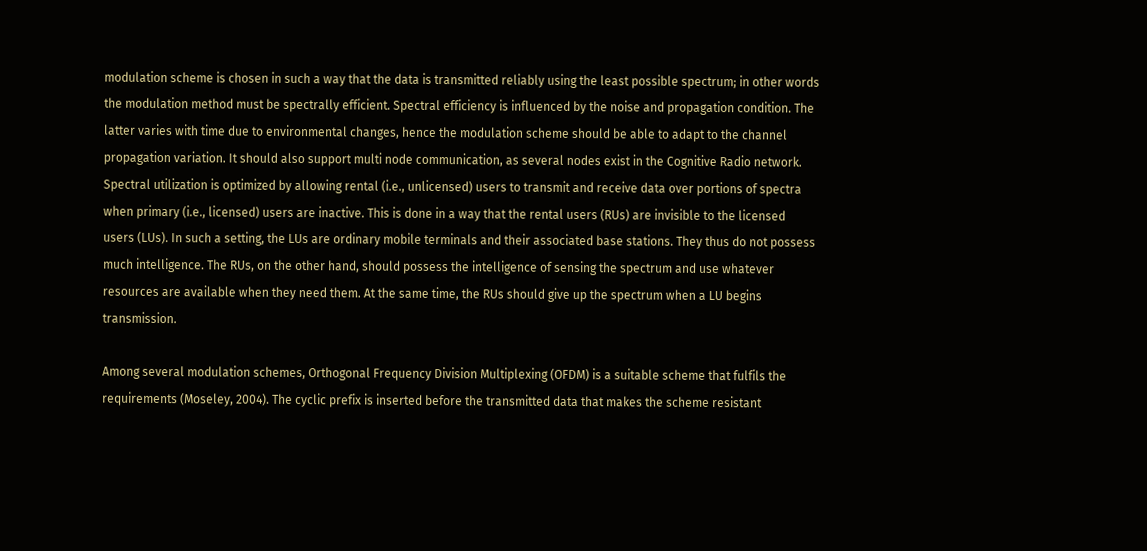modulation scheme is chosen in such a way that the data is transmitted reliably using the least possible spectrum; in other words the modulation method must be spectrally efficient. Spectral efficiency is influenced by the noise and propagation condition. The latter varies with time due to environmental changes, hence the modulation scheme should be able to adapt to the channel propagation variation. It should also support multi node communication, as several nodes exist in the Cognitive Radio network. Spectral utilization is optimized by allowing rental (i.e., unlicensed) users to transmit and receive data over portions of spectra when primary (i.e., licensed) users are inactive. This is done in a way that the rental users (RUs) are invisible to the licensed users (LUs). In such a setting, the LUs are ordinary mobile terminals and their associated base stations. They thus do not possess much intelligence. The RUs, on the other hand, should possess the intelligence of sensing the spectrum and use whatever resources are available when they need them. At the same time, the RUs should give up the spectrum when a LU begins transmission.

Among several modulation schemes, Orthogonal Frequency Division Multiplexing (OFDM) is a suitable scheme that fulfils the requirements (Moseley, 2004). The cyclic prefix is inserted before the transmitted data that makes the scheme resistant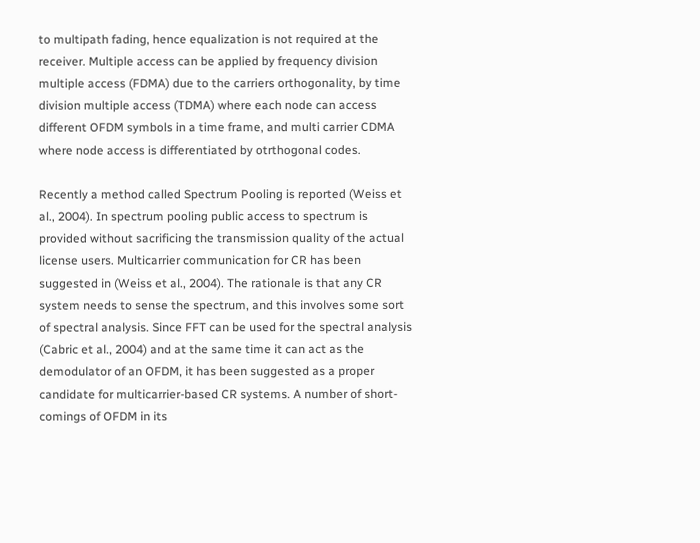to multipath fading, hence equalization is not required at the receiver. Multiple access can be applied by frequency division multiple access (FDMA) due to the carriers orthogonality, by time division multiple access (TDMA) where each node can access different OFDM symbols in a time frame, and multi carrier CDMA where node access is differentiated by otrthogonal codes.

Recently a method called Spectrum Pooling is reported (Weiss et al., 2004). In spectrum pooling public access to spectrum is provided without sacrificing the transmission quality of the actual license users. Multicarrier communication for CR has been suggested in (Weiss et al., 2004). The rationale is that any CR system needs to sense the spectrum, and this involves some sort of spectral analysis. Since FFT can be used for the spectral analysis (Cabric et al., 2004) and at the same time it can act as the demodulator of an OFDM, it has been suggested as a proper candidate for multicarrier-based CR systems. A number of short-comings of OFDM in its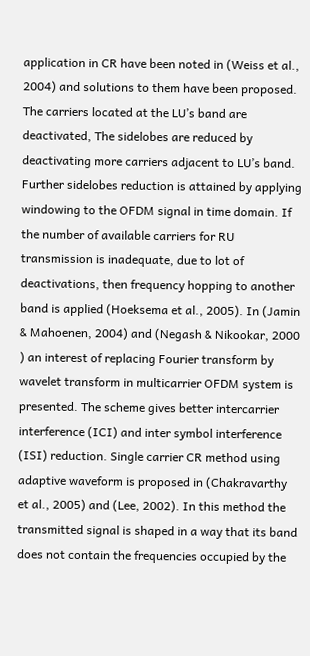application in CR have been noted in (Weiss et al., 2004) and solutions to them have been proposed. The carriers located at the LU’s band are deactivated, The sidelobes are reduced by deactivating more carriers adjacent to LU’s band. Further sidelobes reduction is attained by applying windowing to the OFDM signal in time domain. If the number of available carriers for RU transmission is inadequate, due to lot of deactivations, then frequency hopping to another band is applied (Hoeksema et al., 2005). In (Jamin & Mahoenen, 2004) and (Negash & Nikookar, 2000 ) an interest of replacing Fourier transform by wavelet transform in multicarrier OFDM system is presented. The scheme gives better intercarrier interference (ICI) and inter symbol interference (ISI) reduction. Single carrier CR method using adaptive waveform is proposed in (Chakravarthy et al., 2005) and (Lee, 2002). In this method the transmitted signal is shaped in a way that its band does not contain the frequencies occupied by the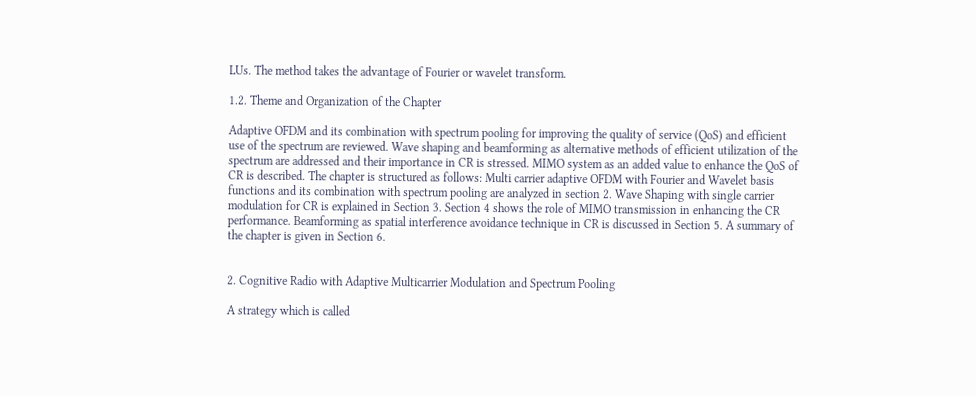LUs. The method takes the advantage of Fourier or wavelet transform.

1.2. Theme and Organization of the Chapter

Adaptive OFDM and its combination with spectrum pooling for improving the quality of service (QoS) and efficient use of the spectrum are reviewed. Wave shaping and beamforming as alternative methods of efficient utilization of the spectrum are addressed and their importance in CR is stressed. MIMO system as an added value to enhance the QoS of CR is described. The chapter is structured as follows: Multi carrier adaptive OFDM with Fourier and Wavelet basis functions and its combination with spectrum pooling are analyzed in section 2. Wave Shaping with single carrier modulation for CR is explained in Section 3. Section 4 shows the role of MIMO transmission in enhancing the CR performance. Beamforming as spatial interference avoidance technique in CR is discussed in Section 5. A summary of the chapter is given in Section 6.


2. Cognitive Radio with Adaptive Multicarrier Modulation and Spectrum Pooling

A strategy which is called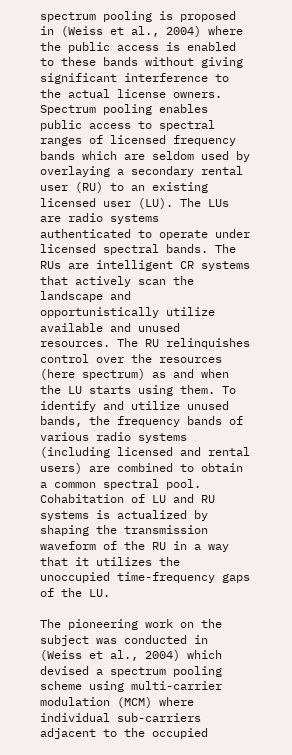spectrum pooling is proposed in (Weiss et al., 2004) where the public access is enabled to these bands without giving significant interference to the actual license owners. Spectrum pooling enables public access to spectral ranges of licensed frequency bands which are seldom used by overlaying a secondary rental user (RU) to an existing licensed user (LU). The LUs are radio systems authenticated to operate under licensed spectral bands. The RUs are intelligent CR systems that actively scan the landscape and opportunistically utilize available and unused resources. The RU relinquishes control over the resources (here spectrum) as and when the LU starts using them. To identify and utilize unused bands, the frequency bands of various radio systems (including licensed and rental users) are combined to obtain a common spectral pool. Cohabitation of LU and RU systems is actualized by shaping the transmission waveform of the RU in a way that it utilizes the unoccupied time-frequency gaps of the LU.

The pioneering work on the subject was conducted in (Weiss et al., 2004) which devised a spectrum pooling scheme using multi-carrier modulation (MCM) where individual sub-carriers adjacent to the occupied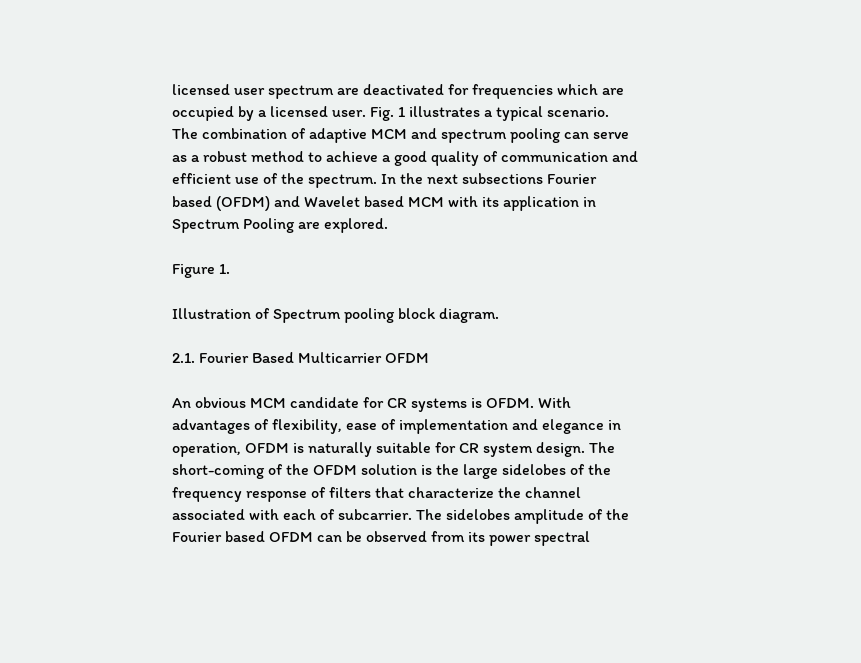licensed user spectrum are deactivated for frequencies which are occupied by a licensed user. Fig. 1 illustrates a typical scenario. The combination of adaptive MCM and spectrum pooling can serve as a robust method to achieve a good quality of communication and efficient use of the spectrum. In the next subsections Fourier based (OFDM) and Wavelet based MCM with its application in Spectrum Pooling are explored.

Figure 1.

Illustration of Spectrum pooling block diagram.

2.1. Fourier Based Multicarrier OFDM

An obvious MCM candidate for CR systems is OFDM. With advantages of flexibility, ease of implementation and elegance in operation, OFDM is naturally suitable for CR system design. The short-coming of the OFDM solution is the large sidelobes of the frequency response of filters that characterize the channel associated with each of subcarrier. The sidelobes amplitude of the Fourier based OFDM can be observed from its power spectral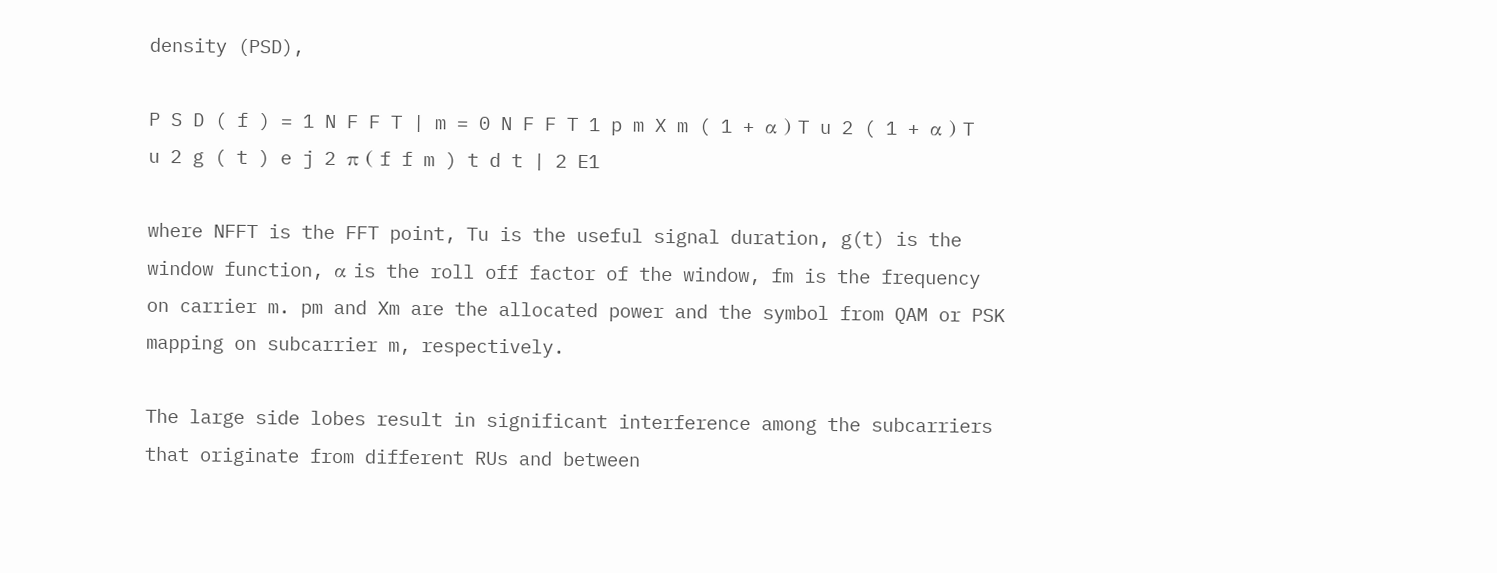density (PSD),

P S D ( f ) = 1 N F F T | m = 0 N F F T 1 p m X m ( 1 + α ) T u 2 ( 1 + α ) T u 2 g ( t ) e j 2 π ( f f m ) t d t | 2 E1

where NFFT is the FFT point, Tu is the useful signal duration, g(t) is the window function, α is the roll off factor of the window, fm is the frequency on carrier m. pm and Xm are the allocated power and the symbol from QAM or PSK mapping on subcarrier m, respectively.

The large side lobes result in significant interference among the subcarriers that originate from different RUs and between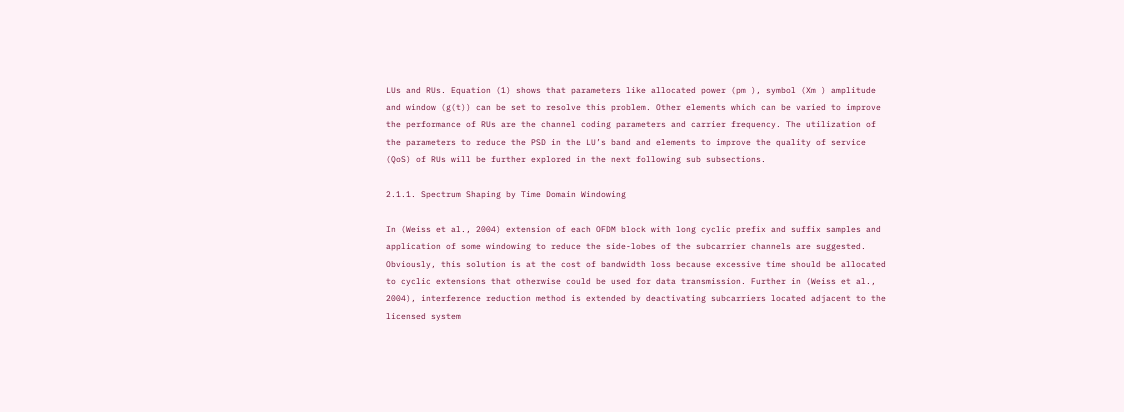LUs and RUs. Equation (1) shows that parameters like allocated power (pm ), symbol (Xm ) amplitude and window (g(t)) can be set to resolve this problem. Other elements which can be varied to improve the performance of RUs are the channel coding parameters and carrier frequency. The utilization of the parameters to reduce the PSD in the LU’s band and elements to improve the quality of service (QoS) of RUs will be further explored in the next following sub subsections.

2.1.1. Spectrum Shaping by Time Domain Windowing

In (Weiss et al., 2004) extension of each OFDM block with long cyclic prefix and suffix samples and application of some windowing to reduce the side-lobes of the subcarrier channels are suggested. Obviously, this solution is at the cost of bandwidth loss because excessive time should be allocated to cyclic extensions that otherwise could be used for data transmission. Further in (Weiss et al., 2004), interference reduction method is extended by deactivating subcarriers located adjacent to the licensed system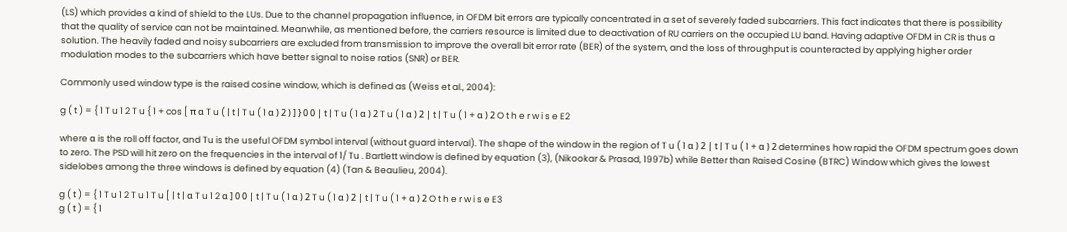(LS) which provides a kind of shield to the LUs. Due to the channel propagation influence, in OFDM bit errors are typically concentrated in a set of severely faded subcarriers. This fact indicates that there is possibility that the quality of service can not be maintained. Meanwhile, as mentioned before, the carriers resource is limited due to deactivation of RU carriers on the occupied LU band. Having adaptive OFDM in CR is thus a solution. The heavily faded and noisy subcarriers are excluded from transmission to improve the overall bit error rate (BER) of the system, and the loss of throughput is counteracted by applying higher order modulation modes to the subcarriers which have better signal to noise ratios (SNR) or BER.

Commonly used window type is the raised cosine window, which is defined as (Weiss et al., 2004):

g ( t ) = { 1 T u 1 2 T u { 1 + cos [ π α T u ( | t | T u ( 1 α ) 2 ) ] } 0 0 | t | T u ( 1 α ) 2 T u ( 1 α ) 2 | t | T u ( 1 + α ) 2 O t h e r w i s e E2

where α is the roll off factor, and Tu is the useful OFDM symbol interval (without guard interval). The shape of the window in the region of T u ( 1 α ) 2 | t | T u ( 1 + α ) 2 determines how rapid the OFDM spectrum goes down to zero. The PSD will hit zero on the frequencies in the interval of 1/ Tu . Bartlett window is defined by equation (3), (Nikookar & Prasad, 1997b) while Better than Raised Cosine (BTRC) Window which gives the lowest sidelobes among the three windows is defined by equation (4) (Tan & Beaulieu, 2004).

g ( t ) = { 1 T u 1 2 T u 1 T u [ | t | α T u 1 2 α ] 0 0 | t | T u ( 1 α ) 2 T u ( 1 α ) 2 | t | T u ( 1 + α ) 2 O t h e r w i s e E3
g ( t ) = { 1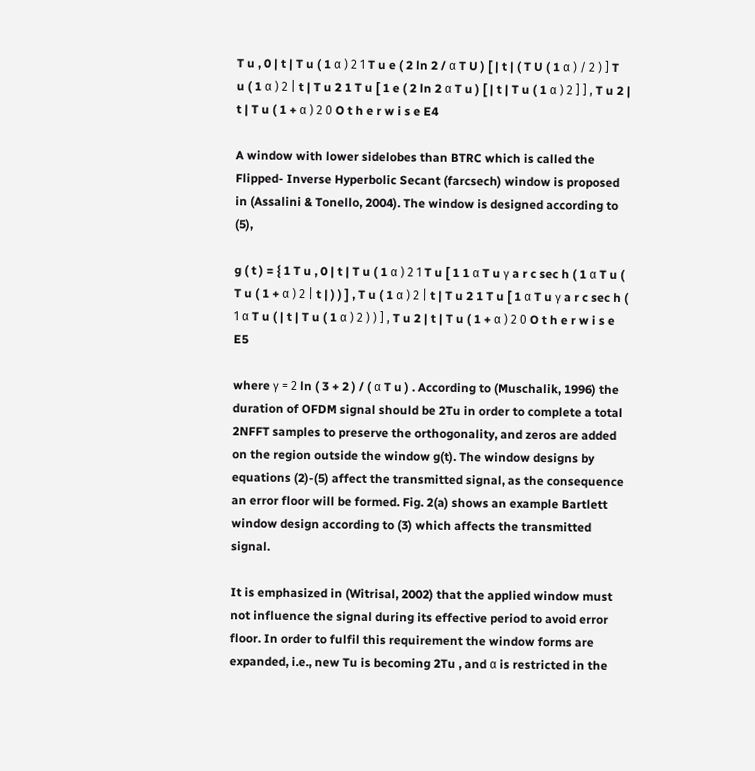T u , 0 | t | T u ( 1 α ) 2 1 T u e ( 2 ln 2 / α T U ) [ | t | ( T U ( 1 α ) / 2 ) ] T u ( 1 α ) 2 | t | T u 2 1 T u [ 1 e ( 2 ln 2 α T u ) [ | t | T u ( 1 α ) 2 ] ] , T u 2 | t | T u ( 1 + α ) 2 0 O t h e r w i s e E4

A window with lower sidelobes than BTRC which is called the Flipped- Inverse Hyperbolic Secant (farcsech) window is proposed in (Assalini & Tonello, 2004). The window is designed according to (5),

g ( t ) = { 1 T u , 0 | t | T u ( 1 α ) 2 1 T u [ 1 1 α T u γ a r c sec h ( 1 α T u ( T u ( 1 + α ) 2 | t | ) ) ] , T u ( 1 α ) 2 | t | T u 2 1 T u [ 1 α T u γ a r c sec h ( 1 α T u ( | t | T u ( 1 α ) 2 ) ) ] , T u 2 | t | T u ( 1 + α ) 2 0 O t h e r w i s e E5

where γ = 2 ln ( 3 + 2 ) / ( α T u ) . According to (Muschalik, 1996) the duration of OFDM signal should be 2Tu in order to complete a total 2NFFT samples to preserve the orthogonality, and zeros are added on the region outside the window g(t). The window designs by equations (2)-(5) affect the transmitted signal, as the consequence an error floor will be formed. Fig. 2(a) shows an example Bartlett window design according to (3) which affects the transmitted signal.

It is emphasized in (Witrisal, 2002) that the applied window must not influence the signal during its effective period to avoid error floor. In order to fulfil this requirement the window forms are expanded, i.e., new Tu is becoming 2Tu , and α is restricted in the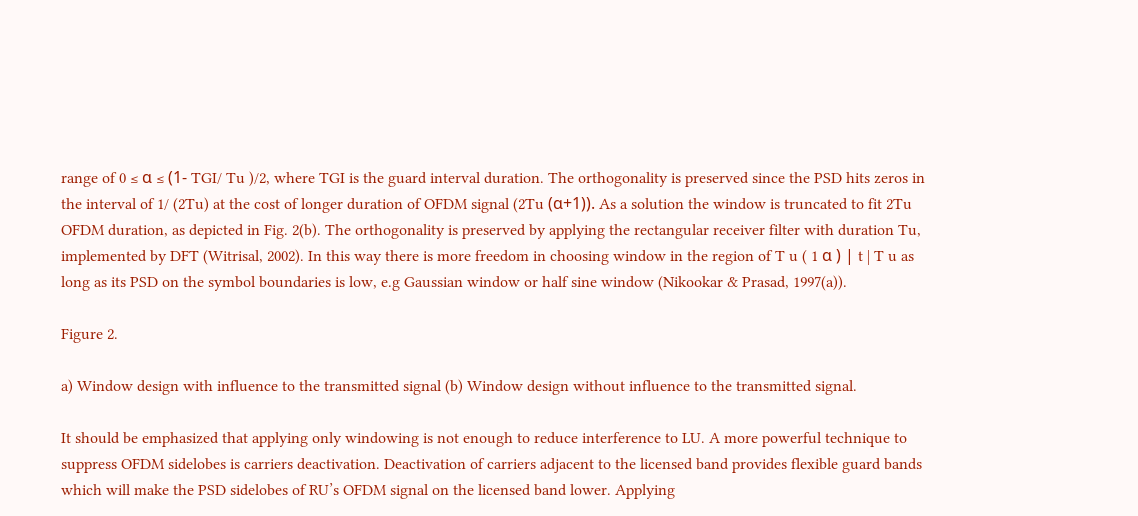range of 0 ≤ α ≤ (1- TGI/ Tu )/2, where TGI is the guard interval duration. The orthogonality is preserved since the PSD hits zeros in the interval of 1/ (2Tu) at the cost of longer duration of OFDM signal (2Tu (α+1)). As a solution the window is truncated to fit 2Tu OFDM duration, as depicted in Fig. 2(b). The orthogonality is preserved by applying the rectangular receiver filter with duration Tu, implemented by DFT (Witrisal, 2002). In this way there is more freedom in choosing window in the region of T u ( 1 α ) | t | T u as long as its PSD on the symbol boundaries is low, e.g Gaussian window or half sine window (Nikookar & Prasad, 1997(a)).

Figure 2.

a) Window design with influence to the transmitted signal (b) Window design without influence to the transmitted signal.

It should be emphasized that applying only windowing is not enough to reduce interference to LU. A more powerful technique to suppress OFDM sidelobes is carriers deactivation. Deactivation of carriers adjacent to the licensed band provides flexible guard bands which will make the PSD sidelobes of RU’s OFDM signal on the licensed band lower. Applying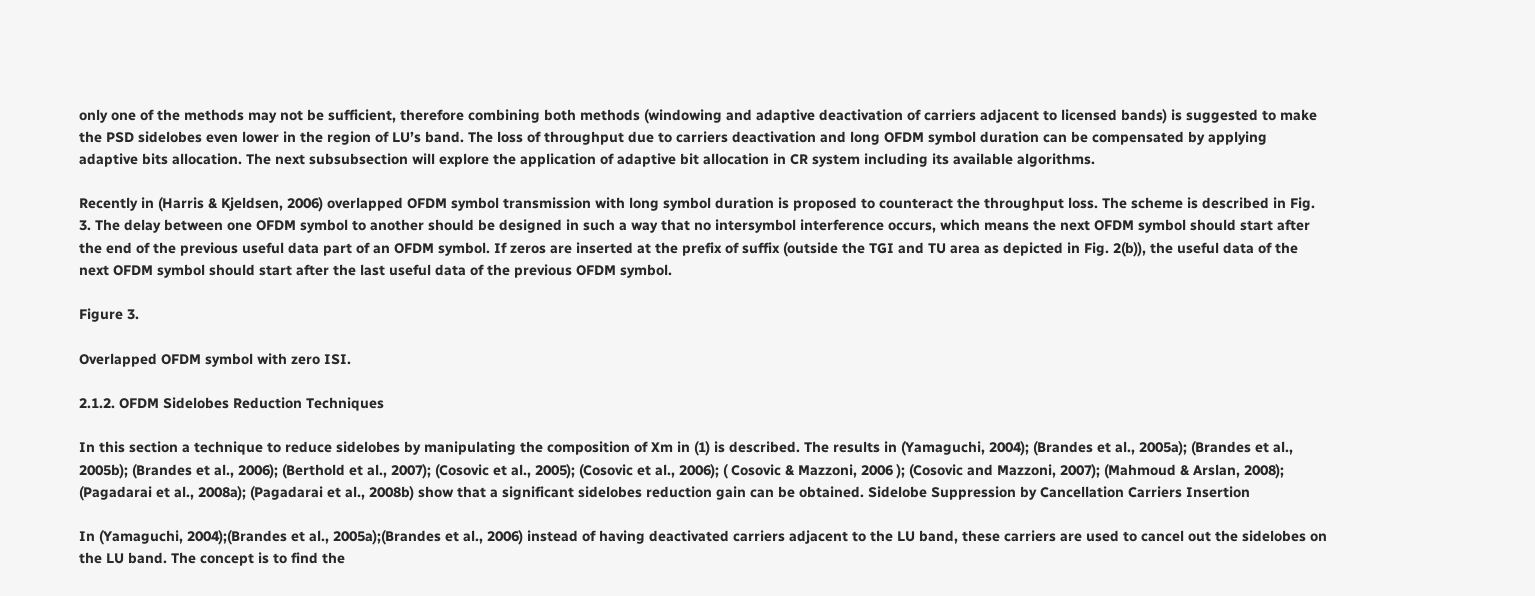only one of the methods may not be sufficient, therefore combining both methods (windowing and adaptive deactivation of carriers adjacent to licensed bands) is suggested to make the PSD sidelobes even lower in the region of LU’s band. The loss of throughput due to carriers deactivation and long OFDM symbol duration can be compensated by applying adaptive bits allocation. The next subsubsection will explore the application of adaptive bit allocation in CR system including its available algorithms.

Recently in (Harris & Kjeldsen, 2006) overlapped OFDM symbol transmission with long symbol duration is proposed to counteract the throughput loss. The scheme is described in Fig. 3. The delay between one OFDM symbol to another should be designed in such a way that no intersymbol interference occurs, which means the next OFDM symbol should start after the end of the previous useful data part of an OFDM symbol. If zeros are inserted at the prefix of suffix (outside the TGI and TU area as depicted in Fig. 2(b)), the useful data of the next OFDM symbol should start after the last useful data of the previous OFDM symbol.

Figure 3.

Overlapped OFDM symbol with zero ISI.

2.1.2. OFDM Sidelobes Reduction Techniques

In this section a technique to reduce sidelobes by manipulating the composition of Xm in (1) is described. The results in (Yamaguchi, 2004); (Brandes et al., 2005a); (Brandes et al., 2005b); (Brandes et al., 2006); (Berthold et al., 2007); (Cosovic et al., 2005); (Cosovic et al., 2006); ( Cosovic & Mazzoni, 2006 ); (Cosovic and Mazzoni, 2007); (Mahmoud & Arslan, 2008); (Pagadarai et al., 2008a); (Pagadarai et al., 2008b) show that a significant sidelobes reduction gain can be obtained. Sidelobe Suppression by Cancellation Carriers Insertion

In (Yamaguchi, 2004);(Brandes et al., 2005a);(Brandes et al., 2006) instead of having deactivated carriers adjacent to the LU band, these carriers are used to cancel out the sidelobes on the LU band. The concept is to find the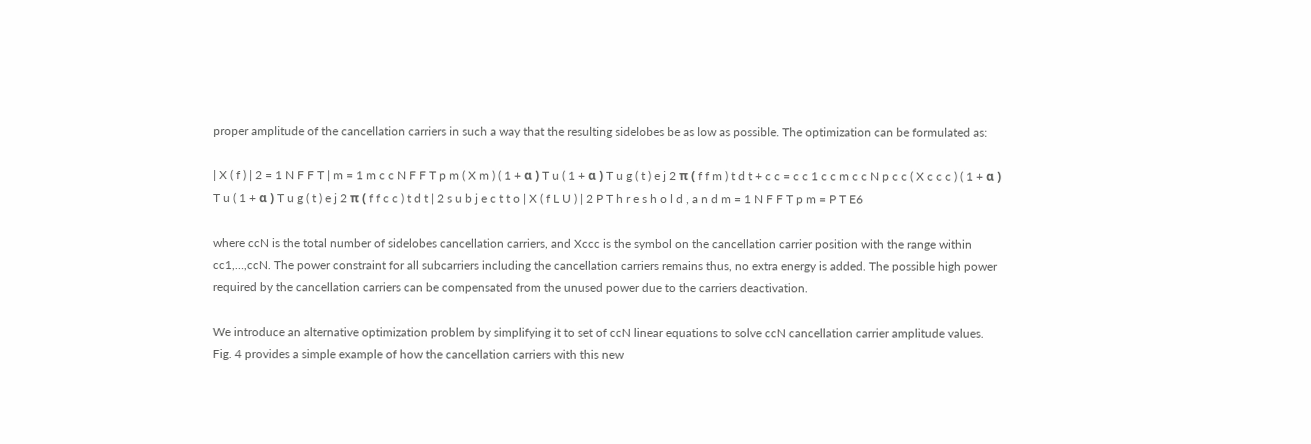proper amplitude of the cancellation carriers in such a way that the resulting sidelobes be as low as possible. The optimization can be formulated as:

| X ( f ) | 2 = 1 N F F T | m = 1 m c c N F F T p m ( X m ) ( 1 + α ) T u ( 1 + α ) T u g ( t ) e j 2 π ( f f m ) t d t + c c = c c 1 c c m c c N p c c ( X c c c ) ( 1 + α ) T u ( 1 + α ) T u g ( t ) e j 2 π ( f f c c ) t d t | 2 s u b j e c t t o | X ( f L U ) | 2 P T h r e s h o l d , a n d m = 1 N F F T p m = P T E6

where ccN is the total number of sidelobes cancellation carriers, and Xccc is the symbol on the cancellation carrier position with the range within cc1,…,ccN. The power constraint for all subcarriers including the cancellation carriers remains thus, no extra energy is added. The possible high power required by the cancellation carriers can be compensated from the unused power due to the carriers deactivation.

We introduce an alternative optimization problem by simplifying it to set of ccN linear equations to solve ccN cancellation carrier amplitude values. Fig. 4 provides a simple example of how the cancellation carriers with this new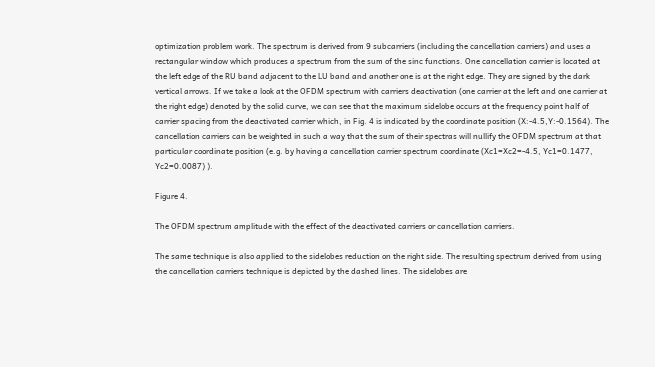optimization problem work. The spectrum is derived from 9 subcarriers (including the cancellation carriers) and uses a rectangular window which produces a spectrum from the sum of the sinc functions. One cancellation carrier is located at the left edge of the RU band adjacent to the LU band and another one is at the right edge. They are signed by the dark vertical arrows. If we take a look at the OFDM spectrum with carriers deactivation (one carrier at the left and one carrier at the right edge) denoted by the solid curve, we can see that the maximum sidelobe occurs at the frequency point half of carrier spacing from the deactivated carrier which, in Fig. 4 is indicated by the coordinate position (X:-4.5,Y:-0.1564). The cancellation carriers can be weighted in such a way that the sum of their spectras will nullify the OFDM spectrum at that particular coordinate position (e.g. by having a cancellation carrier spectrum coordinate (Xc1=Xc2=-4.5, Yc1=0.1477, Yc2=0.0087) ).

Figure 4.

The OFDM spectrum amplitude with the effect of the deactivated carriers or cancellation carriers.

The same technique is also applied to the sidelobes reduction on the right side. The resulting spectrum derived from using the cancellation carriers technique is depicted by the dashed lines. The sidelobes are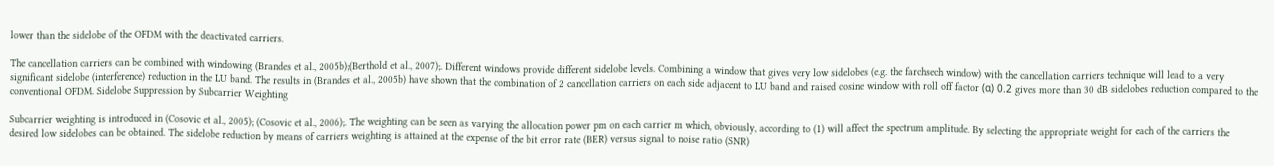lower than the sidelobe of the OFDM with the deactivated carriers.

The cancellation carriers can be combined with windowing (Brandes et al., 2005b);(Berthold et al., 2007);. Different windows provide different sidelobe levels. Combining a window that gives very low sidelobes (e.g. the farchsech window) with the cancellation carriers technique will lead to a very significant sidelobe (interference) reduction in the LU band. The results in (Brandes et al., 2005b) have shown that the combination of 2 cancellation carriers on each side adjacent to LU band and raised cosine window with roll off factor (α) 0.2 gives more than 30 dB sidelobes reduction compared to the conventional OFDM. Sidelobe Suppression by Subcarrier Weighting

Subcarrier weighting is introduced in (Cosovic et al., 2005); (Cosovic et al., 2006);. The weighting can be seen as varying the allocation power pm on each carrier m which, obviously, according to (1) will affect the spectrum amplitude. By selecting the appropriate weight for each of the carriers the desired low sidelobes can be obtained. The sidelobe reduction by means of carriers weighting is attained at the expense of the bit error rate (BER) versus signal to noise ratio (SNR)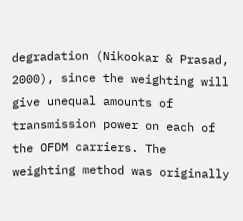degradation (Nikookar & Prasad, 2000), since the weighting will give unequal amounts of transmission power on each of the OFDM carriers. The weighting method was originally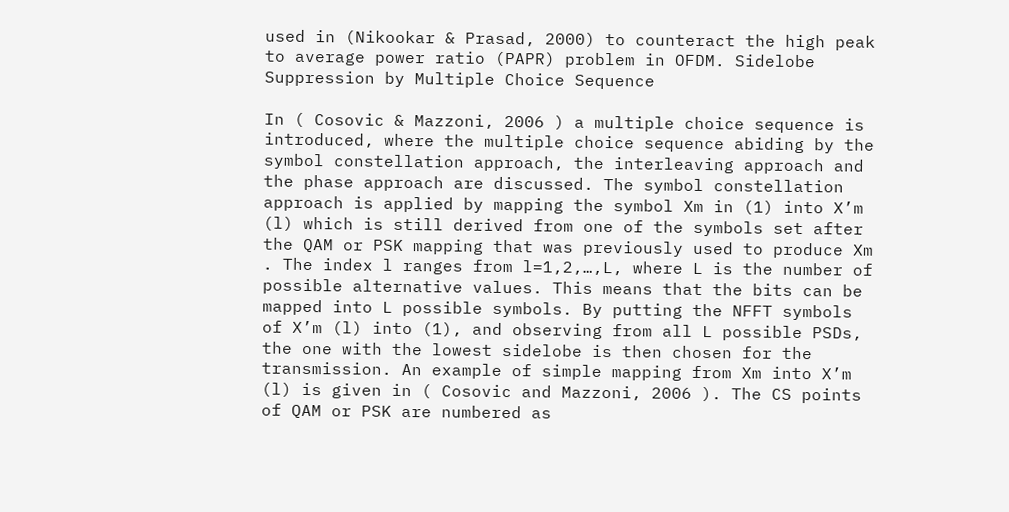used in (Nikookar & Prasad, 2000) to counteract the high peak to average power ratio (PAPR) problem in OFDM. Sidelobe Suppression by Multiple Choice Sequence

In ( Cosovic & Mazzoni, 2006 ) a multiple choice sequence is introduced, where the multiple choice sequence abiding by the symbol constellation approach, the interleaving approach and the phase approach are discussed. The symbol constellation approach is applied by mapping the symbol Xm in (1) into X’m (l) which is still derived from one of the symbols set after the QAM or PSK mapping that was previously used to produce Xm . The index l ranges from l=1,2,…,L, where L is the number of possible alternative values. This means that the bits can be mapped into L possible symbols. By putting the NFFT symbols of X’m (l) into (1), and observing from all L possible PSDs, the one with the lowest sidelobe is then chosen for the transmission. An example of simple mapping from Xm into X’m (l) is given in ( Cosovic and Mazzoni, 2006 ). The CS points of QAM or PSK are numbered as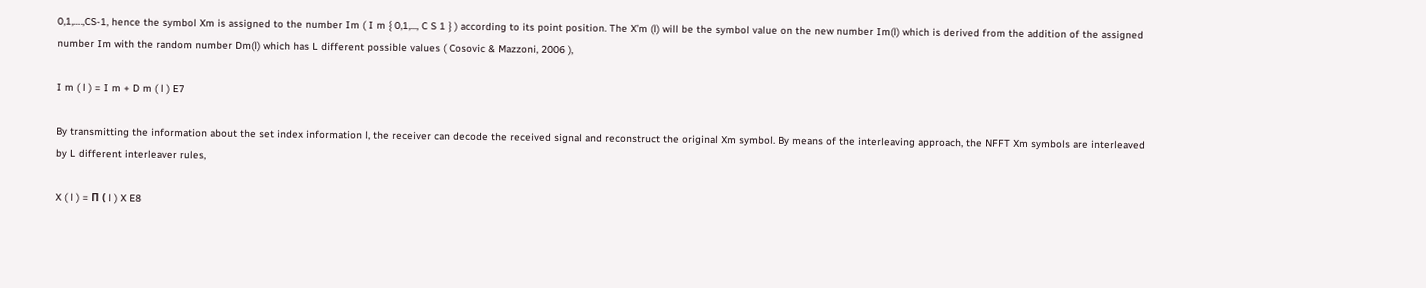0,1,….,CS-1, hence the symbol Xm is assigned to the number Im ( I m { 0,1,..., C S 1 } ) according to its point position. The X’m (l) will be the symbol value on the new number Im(l) which is derived from the addition of the assigned number Im with the random number Dm(l) which has L different possible values ( Cosovic & Mazzoni, 2006 ),

I m ( l ) = I m + D m ( l ) E7

By transmitting the information about the set index information l, the receiver can decode the received signal and reconstruct the original Xm symbol. By means of the interleaving approach, the NFFT Xm symbols are interleaved by L different interleaver rules,

X ( l ) = П ( l ) X E8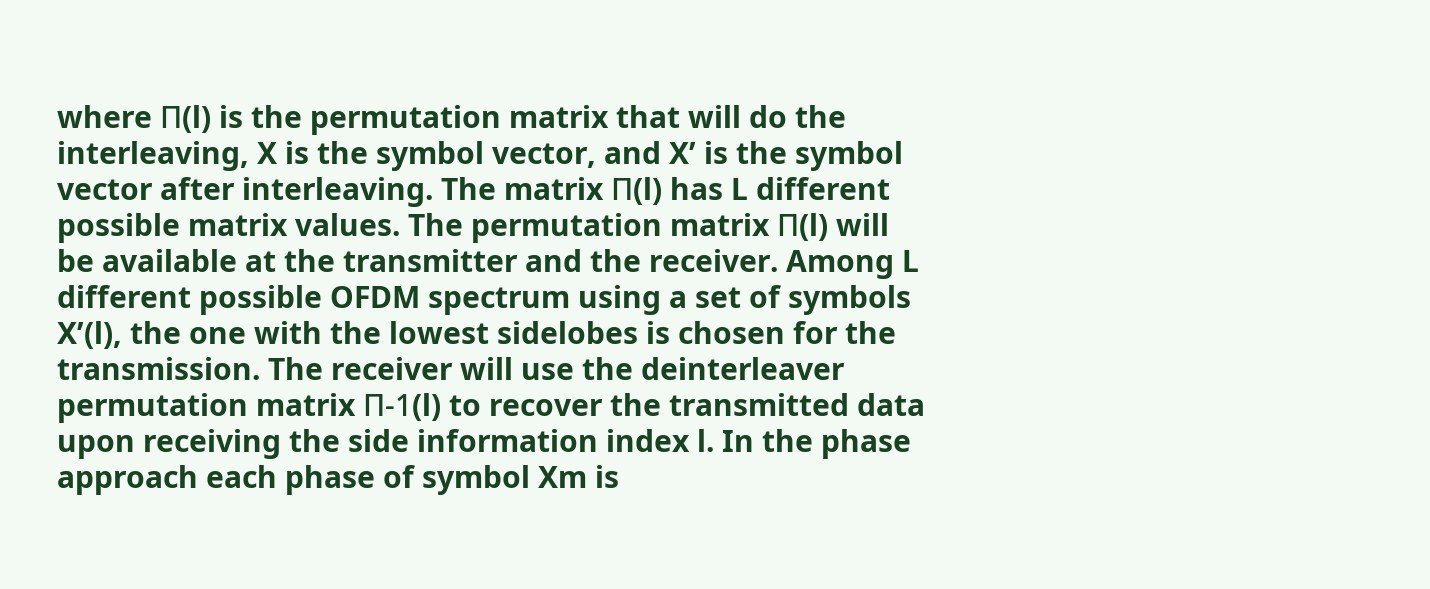where П(l) is the permutation matrix that will do the interleaving, X is the symbol vector, and X’ is the symbol vector after interleaving. The matrix П(l) has L different possible matrix values. The permutation matrix П(l) will be available at the transmitter and the receiver. Among L different possible OFDM spectrum using a set of symbols X’(l), the one with the lowest sidelobes is chosen for the transmission. The receiver will use the deinterleaver permutation matrix П-1(l) to recover the transmitted data upon receiving the side information index l. In the phase approach each phase of symbol Xm is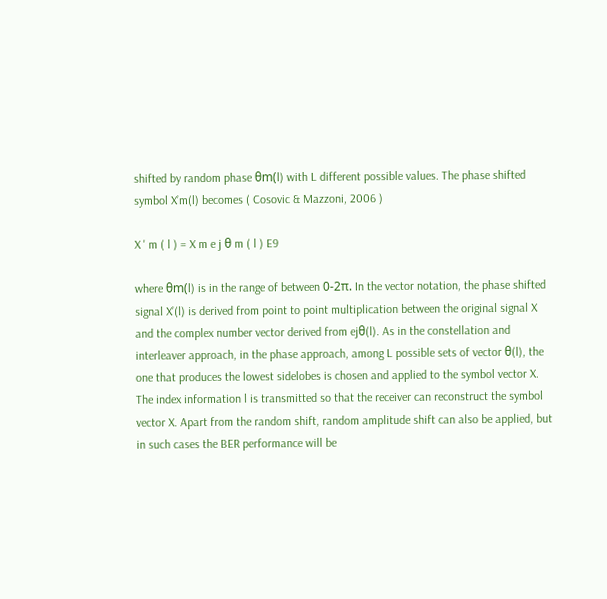shifted by random phase θm(l) with L different possible values. The phase shifted symbol X’m(l) becomes ( Cosovic & Mazzoni, 2006 )

X ' m ( l ) = X m e j θ m ( l ) E9

where θm(l) is in the range of between 0-2π. In the vector notation, the phase shifted signal X’(l) is derived from point to point multiplication between the original signal X and the complex number vector derived from ejθ(l). As in the constellation and interleaver approach, in the phase approach, among L possible sets of vector θ(l), the one that produces the lowest sidelobes is chosen and applied to the symbol vector X. The index information l is transmitted so that the receiver can reconstruct the symbol vector X. Apart from the random shift, random amplitude shift can also be applied, but in such cases the BER performance will be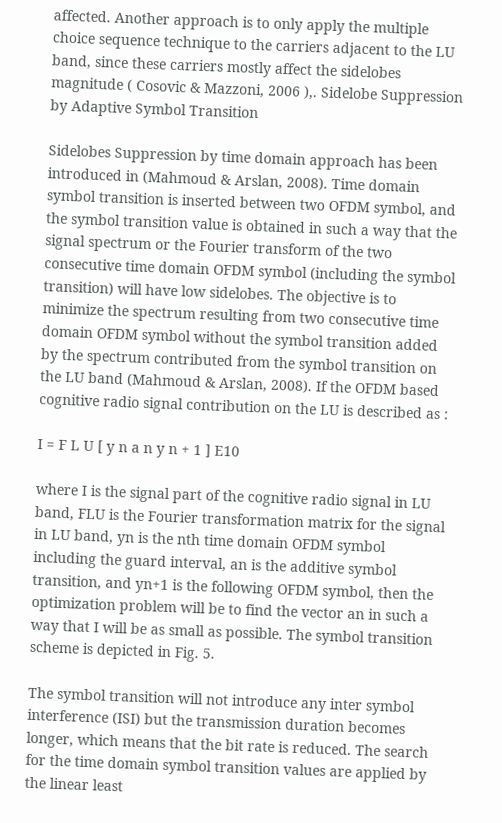affected. Another approach is to only apply the multiple choice sequence technique to the carriers adjacent to the LU band, since these carriers mostly affect the sidelobes magnitude ( Cosovic & Mazzoni, 2006 ),. Sidelobe Suppression by Adaptive Symbol Transition

Sidelobes Suppression by time domain approach has been introduced in (Mahmoud & Arslan, 2008). Time domain symbol transition is inserted between two OFDM symbol, and the symbol transition value is obtained in such a way that the signal spectrum or the Fourier transform of the two consecutive time domain OFDM symbol (including the symbol transition) will have low sidelobes. The objective is to minimize the spectrum resulting from two consecutive time domain OFDM symbol without the symbol transition added by the spectrum contributed from the symbol transition on the LU band (Mahmoud & Arslan, 2008). If the OFDM based cognitive radio signal contribution on the LU is described as :

I = F L U [ y n a n y n + 1 ] E10

where I is the signal part of the cognitive radio signal in LU band, FLU is the Fourier transformation matrix for the signal in LU band, yn is the nth time domain OFDM symbol including the guard interval, an is the additive symbol transition, and yn+1 is the following OFDM symbol, then the optimization problem will be to find the vector an in such a way that I will be as small as possible. The symbol transition scheme is depicted in Fig. 5.

The symbol transition will not introduce any inter symbol interference (ISI) but the transmission duration becomes longer, which means that the bit rate is reduced. The search for the time domain symbol transition values are applied by the linear least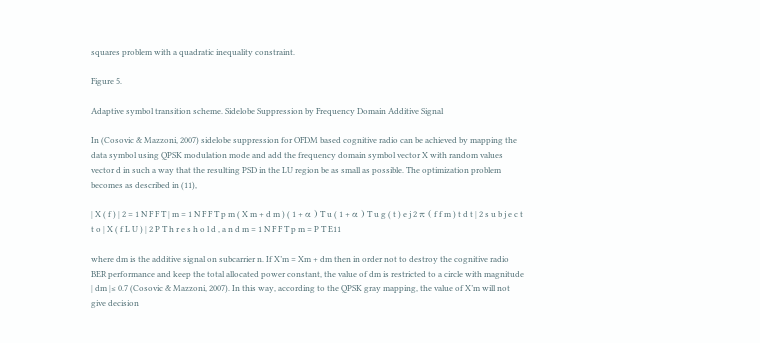squares problem with a quadratic inequality constraint.

Figure 5.

Adaptive symbol transition scheme. Sidelobe Suppression by Frequency Domain Additive Signal

In (Cosovic & Mazzoni, 2007) sidelobe suppression for OFDM based cognitive radio can be achieved by mapping the data symbol using QPSK modulation mode and add the frequency domain symbol vector X with random values vector d in such a way that the resulting PSD in the LU region be as small as possible. The optimization problem becomes as described in (11),

| X ( f ) | 2 = 1 N F F T | m = 1 N F F T p m ( X m + d m ) ( 1 + α ) T u ( 1 + α ) T u g ( t ) e j 2 π ( f f m ) t d t | 2 s u b j e c t t o | X ( f L U ) | 2 P T h r e s h o l d , a n d m = 1 N F F T p m = P T E11

where dm is the additive signal on subcarrier n. If X’m = Xm + dm then in order not to destroy the cognitive radio BER performance and keep the total allocated power constant, the value of dm is restricted to a circle with magnitude | dm |≤ 0.7 (Cosovic & Mazzoni, 2007). In this way, according to the QPSK gray mapping, the value of X’m will not give decision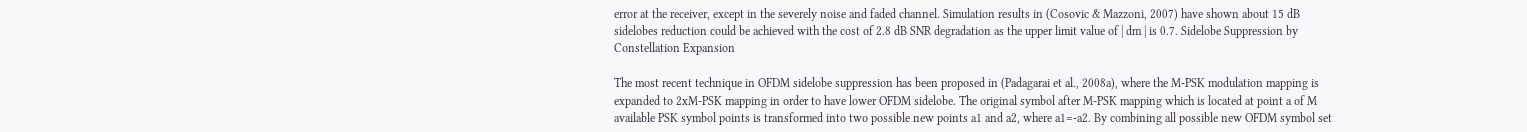error at the receiver, except in the severely noise and faded channel. Simulation results in (Cosovic & Mazzoni, 2007) have shown about 15 dB sidelobes reduction could be achieved with the cost of 2.8 dB SNR degradation as the upper limit value of | dm | is 0.7. Sidelobe Suppression by Constellation Expansion

The most recent technique in OFDM sidelobe suppression has been proposed in (Padagarai et al., 2008a), where the M-PSK modulation mapping is expanded to 2xM-PSK mapping in order to have lower OFDM sidelobe. The original symbol after M-PSK mapping which is located at point a of M available PSK symbol points is transformed into two possible new points a1 and a2, where a1=-a2. By combining all possible new OFDM symbol set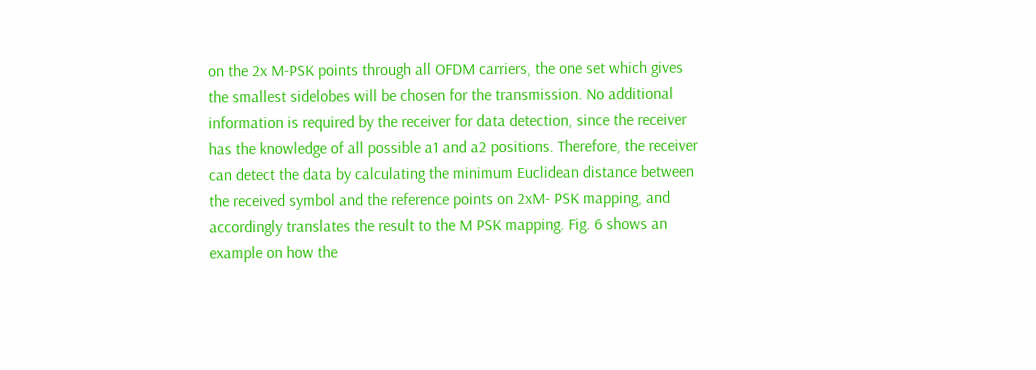on the 2x M-PSK points through all OFDM carriers, the one set which gives the smallest sidelobes will be chosen for the transmission. No additional information is required by the receiver for data detection, since the receiver has the knowledge of all possible a1 and a2 positions. Therefore, the receiver can detect the data by calculating the minimum Euclidean distance between the received symbol and the reference points on 2xM- PSK mapping, and accordingly translates the result to the M PSK mapping. Fig. 6 shows an example on how the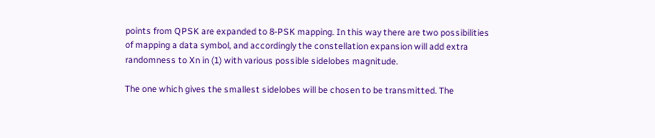points from QPSK are expanded to 8-PSK mapping. In this way there are two possibilities of mapping a data symbol, and accordingly the constellation expansion will add extra randomness to Xn in (1) with various possible sidelobes magnitude.

The one which gives the smallest sidelobes will be chosen to be transmitted. The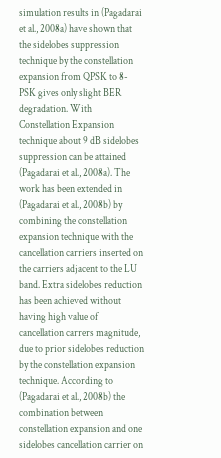simulation results in (Pagadarai et al., 2008a) have shown that the sidelobes suppression technique by the constellation expansion from QPSK to 8-PSK gives only slight BER degradation. With Constellation Expansion technique about 9 dB sidelobes suppression can be attained (Pagadarai et al., 2008a). The work has been extended in (Pagadarai et al., 2008b) by combining the constellation expansion technique with the cancellation carriers inserted on the carriers adjacent to the LU band. Extra sidelobes reduction has been achieved without having high value of cancellation carrers magnitude, due to prior sidelobes reduction by the constellation expansion technique. According to (Pagadarai et al., 2008b) the combination between constellation expansion and one sidelobes cancellation carrier on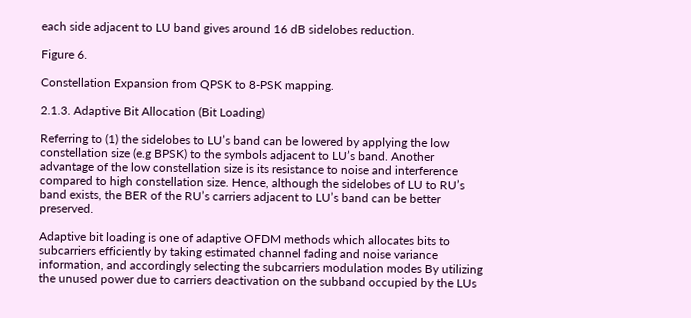each side adjacent to LU band gives around 16 dB sidelobes reduction.

Figure 6.

Constellation Expansion from QPSK to 8-PSK mapping.

2.1.3. Adaptive Bit Allocation (Bit Loading)

Referring to (1) the sidelobes to LU’s band can be lowered by applying the low constellation size (e.g BPSK) to the symbols adjacent to LU’s band. Another advantage of the low constellation size is its resistance to noise and interference compared to high constellation size. Hence, although the sidelobes of LU to RU’s band exists, the BER of the RU’s carriers adjacent to LU’s band can be better preserved.

Adaptive bit loading is one of adaptive OFDM methods which allocates bits to subcarriers efficiently by taking estimated channel fading and noise variance information, and accordingly selecting the subcarriers modulation modes By utilizing the unused power due to carriers deactivation on the subband occupied by the LUs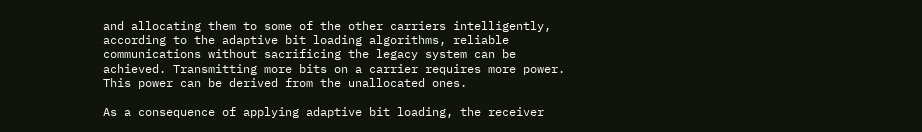and allocating them to some of the other carriers intelligently, according to the adaptive bit loading algorithms, reliable communications without sacrificing the legacy system can be achieved. Transmitting more bits on a carrier requires more power. This power can be derived from the unallocated ones.

As a consequence of applying adaptive bit loading, the receiver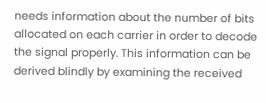needs information about the number of bits allocated on each carrier in order to decode the signal properly. This information can be derived blindly by examining the received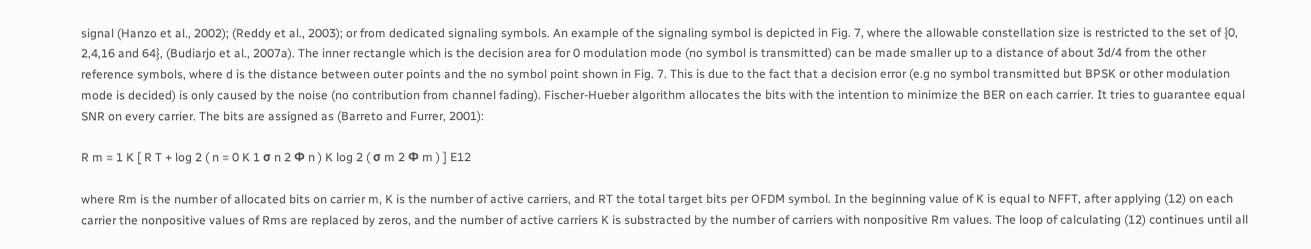signal (Hanzo et al., 2002); (Reddy et al., 2003); or from dedicated signaling symbols. An example of the signaling symbol is depicted in Fig. 7, where the allowable constellation size is restricted to the set of {0, 2,4,16 and 64}, (Budiarjo et al., 2007a). The inner rectangle which is the decision area for 0 modulation mode (no symbol is transmitted) can be made smaller up to a distance of about 3d/4 from the other reference symbols, where d is the distance between outer points and the no symbol point shown in Fig. 7. This is due to the fact that a decision error (e.g no symbol transmitted but BPSK or other modulation mode is decided) is only caused by the noise (no contribution from channel fading). Fischer-Hueber algorithm allocates the bits with the intention to minimize the BER on each carrier. It tries to guarantee equal SNR on every carrier. The bits are assigned as (Barreto and Furrer, 2001):

R m = 1 K [ R T + log 2 ( n = 0 K 1 σ n 2 Φ n ) K log 2 ( σ m 2 Φ m ) ] E12

where Rm is the number of allocated bits on carrier m, K is the number of active carriers, and RT the total target bits per OFDM symbol. In the beginning value of K is equal to NFFT, after applying (12) on each carrier the nonpositive values of Rms are replaced by zeros, and the number of active carriers K is substracted by the number of carriers with nonpositive Rm values. The loop of calculating (12) continues until all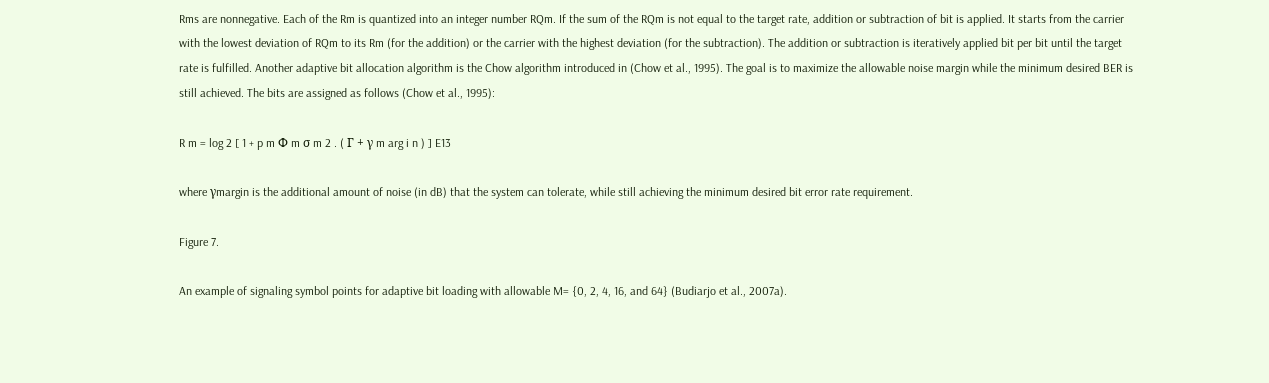Rms are nonnegative. Each of the Rm is quantized into an integer number RQm. If the sum of the RQm is not equal to the target rate, addition or subtraction of bit is applied. It starts from the carrier with the lowest deviation of RQm to its Rm (for the addition) or the carrier with the highest deviation (for the subtraction). The addition or subtraction is iteratively applied bit per bit until the target rate is fulfilled. Another adaptive bit allocation algorithm is the Chow algorithm introduced in (Chow et al., 1995). The goal is to maximize the allowable noise margin while the minimum desired BER is still achieved. The bits are assigned as follows (Chow et al., 1995):

R m = log 2 [ 1 + p m Φ m σ m 2 . ( Γ + γ m arg i n ) ] E13

where γmargin is the additional amount of noise (in dB) that the system can tolerate, while still achieving the minimum desired bit error rate requirement.

Figure 7.

An example of signaling symbol points for adaptive bit loading with allowable M= {0, 2, 4, 16, and 64} (Budiarjo et al., 2007a).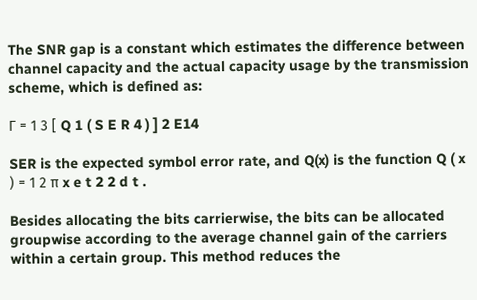The SNR gap is a constant which estimates the difference between channel capacity and the actual capacity usage by the transmission scheme, which is defined as:

Γ = 1 3 [ Q 1 ( S E R 4 ) ] 2 E14

SER is the expected symbol error rate, and Q(x) is the function Q ( x ) = 1 2 π x e t 2 2 d t .

Besides allocating the bits carrierwise, the bits can be allocated groupwise according to the average channel gain of the carriers within a certain group. This method reduces the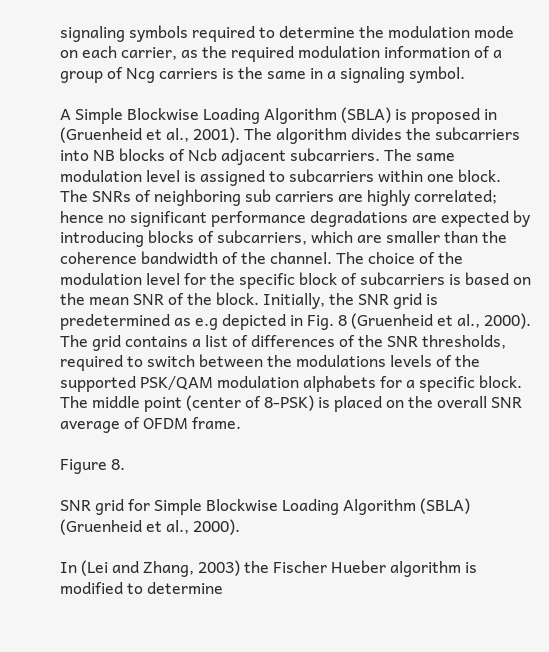signaling symbols required to determine the modulation mode on each carrier, as the required modulation information of a group of Ncg carriers is the same in a signaling symbol.

A Simple Blockwise Loading Algorithm (SBLA) is proposed in (Gruenheid et al., 2001). The algorithm divides the subcarriers into NB blocks of Ncb adjacent subcarriers. The same modulation level is assigned to subcarriers within one block. The SNRs of neighboring sub carriers are highly correlated; hence no significant performance degradations are expected by introducing blocks of subcarriers, which are smaller than the coherence bandwidth of the channel. The choice of the modulation level for the specific block of subcarriers is based on the mean SNR of the block. Initially, the SNR grid is predetermined as e.g depicted in Fig. 8 (Gruenheid et al., 2000). The grid contains a list of differences of the SNR thresholds, required to switch between the modulations levels of the supported PSK/QAM modulation alphabets for a specific block. The middle point (center of 8-PSK) is placed on the overall SNR average of OFDM frame.

Figure 8.

SNR grid for Simple Blockwise Loading Algorithm (SBLA) (Gruenheid et al., 2000).

In (Lei and Zhang, 2003) the Fischer Hueber algorithm is modified to determine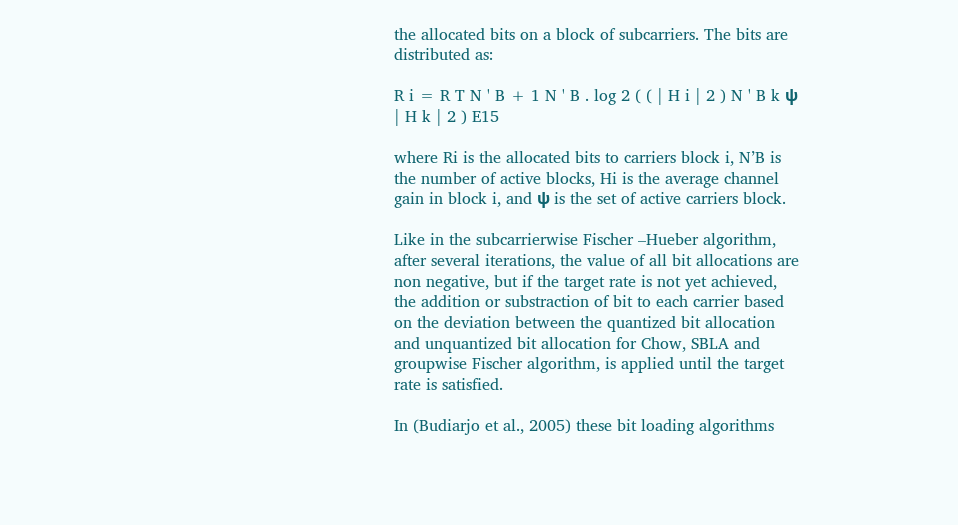the allocated bits on a block of subcarriers. The bits are distributed as:

R i = R T N ' B + 1 N ' B . log 2 ( ( | H i | 2 ) N ' B k ψ | H k | 2 ) E15

where Ri is the allocated bits to carriers block i, N’B is the number of active blocks, Hi is the average channel gain in block i, and ψ is the set of active carriers block.

Like in the subcarrierwise Fischer –Hueber algorithm, after several iterations, the value of all bit allocations are non negative, but if the target rate is not yet achieved, the addition or substraction of bit to each carrier based on the deviation between the quantized bit allocation and unquantized bit allocation for Chow, SBLA and groupwise Fischer algorithm, is applied until the target rate is satisfied.

In (Budiarjo et al., 2005) these bit loading algorithms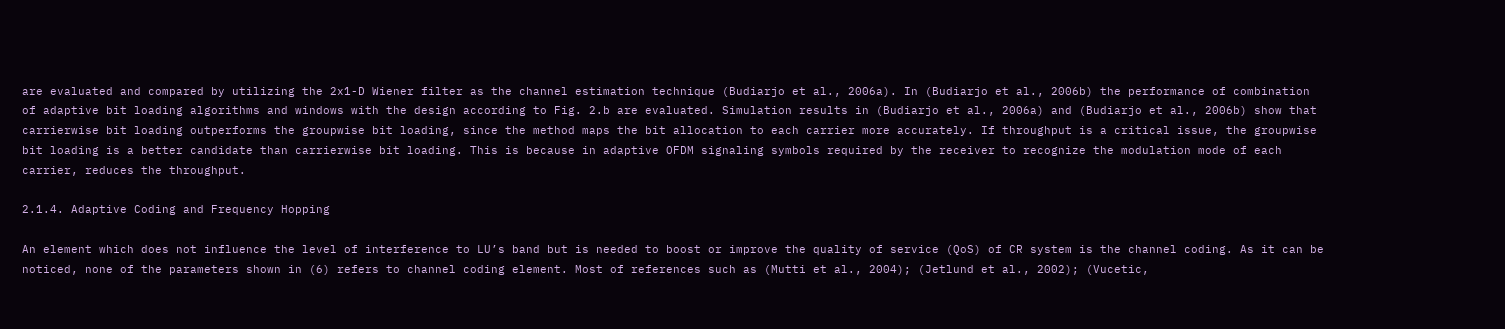are evaluated and compared by utilizing the 2x1-D Wiener filter as the channel estimation technique (Budiarjo et al., 2006a). In (Budiarjo et al., 2006b) the performance of combination of adaptive bit loading algorithms and windows with the design according to Fig. 2.b are evaluated. Simulation results in (Budiarjo et al., 2006a) and (Budiarjo et al., 2006b) show that carrierwise bit loading outperforms the groupwise bit loading, since the method maps the bit allocation to each carrier more accurately. If throughput is a critical issue, the groupwise bit loading is a better candidate than carrierwise bit loading. This is because in adaptive OFDM signaling symbols required by the receiver to recognize the modulation mode of each carrier, reduces the throughput.

2.1.4. Adaptive Coding and Frequency Hopping

An element which does not influence the level of interference to LU’s band but is needed to boost or improve the quality of service (QoS) of CR system is the channel coding. As it can be noticed, none of the parameters shown in (6) refers to channel coding element. Most of references such as (Mutti et al., 2004); (Jetlund et al., 2002); (Vucetic,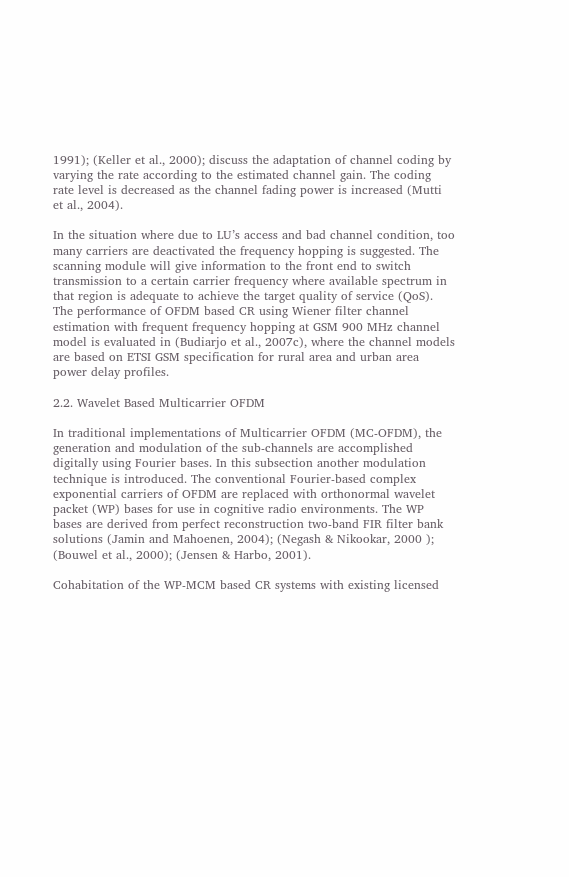1991); (Keller et al., 2000); discuss the adaptation of channel coding by varying the rate according to the estimated channel gain. The coding rate level is decreased as the channel fading power is increased (Mutti et al., 2004).

In the situation where due to LU’s access and bad channel condition, too many carriers are deactivated the frequency hopping is suggested. The scanning module will give information to the front end to switch transmission to a certain carrier frequency where available spectrum in that region is adequate to achieve the target quality of service (QoS). The performance of OFDM based CR using Wiener filter channel estimation with frequent frequency hopping at GSM 900 MHz channel model is evaluated in (Budiarjo et al., 2007c), where the channel models are based on ETSI GSM specification for rural area and urban area power delay profiles.

2.2. Wavelet Based Multicarrier OFDM

In traditional implementations of Multicarrier OFDM (MC-OFDM), the generation and modulation of the sub-channels are accomplished digitally using Fourier bases. In this subsection another modulation technique is introduced. The conventional Fourier-based complex exponential carriers of OFDM are replaced with orthonormal wavelet packet (WP) bases for use in cognitive radio environments. The WP bases are derived from perfect reconstruction two-band FIR filter bank solutions (Jamin and Mahoenen, 2004); (Negash & Nikookar, 2000 ); (Bouwel et al., 2000); (Jensen & Harbo, 2001).

Cohabitation of the WP-MCM based CR systems with existing licensed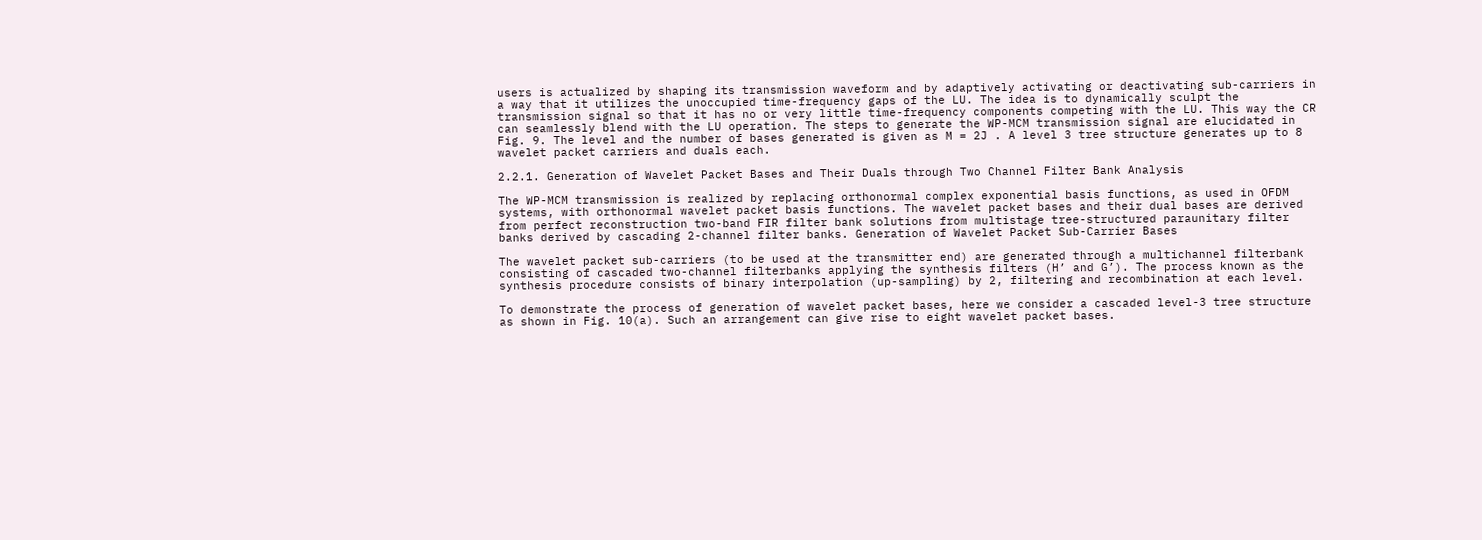users is actualized by shaping its transmission waveform and by adaptively activating or deactivating sub-carriers in a way that it utilizes the unoccupied time-frequency gaps of the LU. The idea is to dynamically sculpt the transmission signal so that it has no or very little time-frequency components competing with the LU. This way the CR can seamlessly blend with the LU operation. The steps to generate the WP-MCM transmission signal are elucidated in Fig. 9. The level and the number of bases generated is given as M = 2J . A level 3 tree structure generates up to 8 wavelet packet carriers and duals each.

2.2.1. Generation of Wavelet Packet Bases and Their Duals through Two Channel Filter Bank Analysis

The WP-MCM transmission is realized by replacing orthonormal complex exponential basis functions, as used in OFDM systems, with orthonormal wavelet packet basis functions. The wavelet packet bases and their dual bases are derived from perfect reconstruction two-band FIR filter bank solutions from multistage tree-structured paraunitary filter banks derived by cascading 2-channel filter banks. Generation of Wavelet Packet Sub-Carrier Bases

The wavelet packet sub-carriers (to be used at the transmitter end) are generated through a multichannel filterbank consisting of cascaded two-channel filterbanks applying the synthesis filters (H’ and G’). The process known as the synthesis procedure consists of binary interpolation (up-sampling) by 2, filtering and recombination at each level.

To demonstrate the process of generation of wavelet packet bases, here we consider a cascaded level-3 tree structure as shown in Fig. 10(a). Such an arrangement can give rise to eight wavelet packet bases.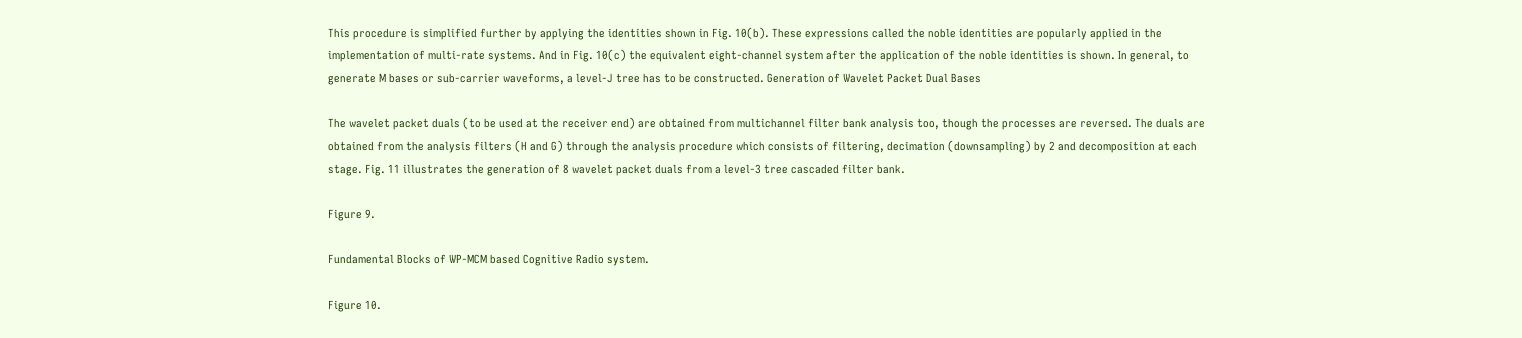This procedure is simplified further by applying the identities shown in Fig. 10(b). These expressions called the noble identities are popularly applied in the implementation of multi-rate systems. And in Fig. 10(c) the equivalent eight-channel system after the application of the noble identities is shown. In general, to generate M bases or sub-carrier waveforms, a level-J tree has to be constructed. Generation of Wavelet Packet Dual Bases

The wavelet packet duals (to be used at the receiver end) are obtained from multichannel filter bank analysis too, though the processes are reversed. The duals are obtained from the analysis filters (H and G) through the analysis procedure which consists of filtering, decimation (downsampling) by 2 and decomposition at each stage. Fig. 11 illustrates the generation of 8 wavelet packet duals from a level-3 tree cascaded filter bank.

Figure 9.

Fundamental Blocks of WP-MCM based Cognitive Radio system.

Figure 10.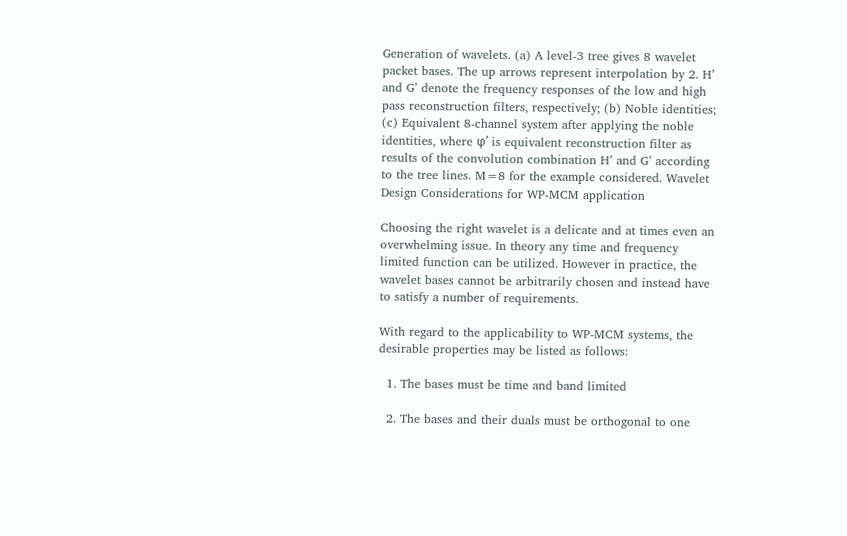Generation of wavelets. (a) A level-3 tree gives 8 wavelet packet bases. The up arrows represent interpolation by 2. H’ and G’ denote the frequency responses of the low and high pass reconstruction filters, respectively; (b) Noble identities; (c) Equivalent 8-channel system after applying the noble identities, where φ’ is equivalent reconstruction filter as results of the convolution combination H’ and G’ according to the tree lines. M=8 for the example considered. Wavelet Design Considerations for WP-MCM application

Choosing the right wavelet is a delicate and at times even an overwhelming issue. In theory any time and frequency limited function can be utilized. However in practice, the wavelet bases cannot be arbitrarily chosen and instead have to satisfy a number of requirements.

With regard to the applicability to WP-MCM systems, the desirable properties may be listed as follows:

  1. The bases must be time and band limited

  2. The bases and their duals must be orthogonal to one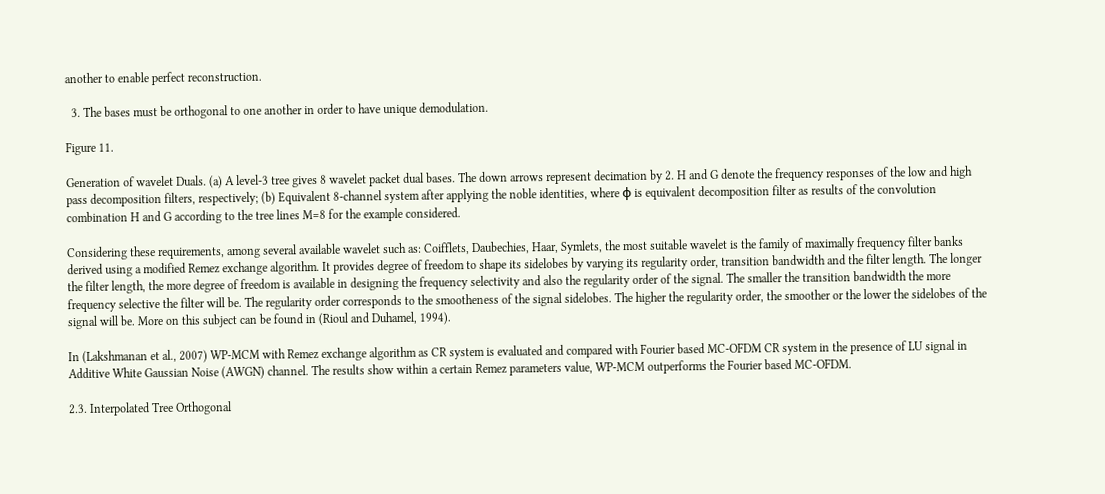another to enable perfect reconstruction.

  3. The bases must be orthogonal to one another in order to have unique demodulation.

Figure 11.

Generation of wavelet Duals. (a) A level-3 tree gives 8 wavelet packet dual bases. The down arrows represent decimation by 2. H and G denote the frequency responses of the low and high pass decomposition filters, respectively; (b) Equivalent 8-channel system after applying the noble identities, where φ is equivalent decomposition filter as results of the convolution combination H and G according to the tree lines M=8 for the example considered.

Considering these requirements, among several available wavelet such as: Coifflets, Daubechies, Haar, Symlets, the most suitable wavelet is the family of maximally frequency filter banks derived using a modified Remez exchange algorithm. It provides degree of freedom to shape its sidelobes by varying its regularity order, transition bandwidth and the filter length. The longer the filter length, the more degree of freedom is available in designing the frequency selectivity and also the regularity order of the signal. The smaller the transition bandwidth the more frequency selective the filter will be. The regularity order corresponds to the smootheness of the signal sidelobes. The higher the regularity order, the smoother or the lower the sidelobes of the signal will be. More on this subject can be found in (Rioul and Duhamel, 1994).

In (Lakshmanan et al., 2007) WP-MCM with Remez exchange algorithm as CR system is evaluated and compared with Fourier based MC-OFDM CR system in the presence of LU signal in Additive White Gaussian Noise (AWGN) channel. The results show within a certain Remez parameters value, WP-MCM outperforms the Fourier based MC-OFDM.

2.3. Interpolated Tree Orthogonal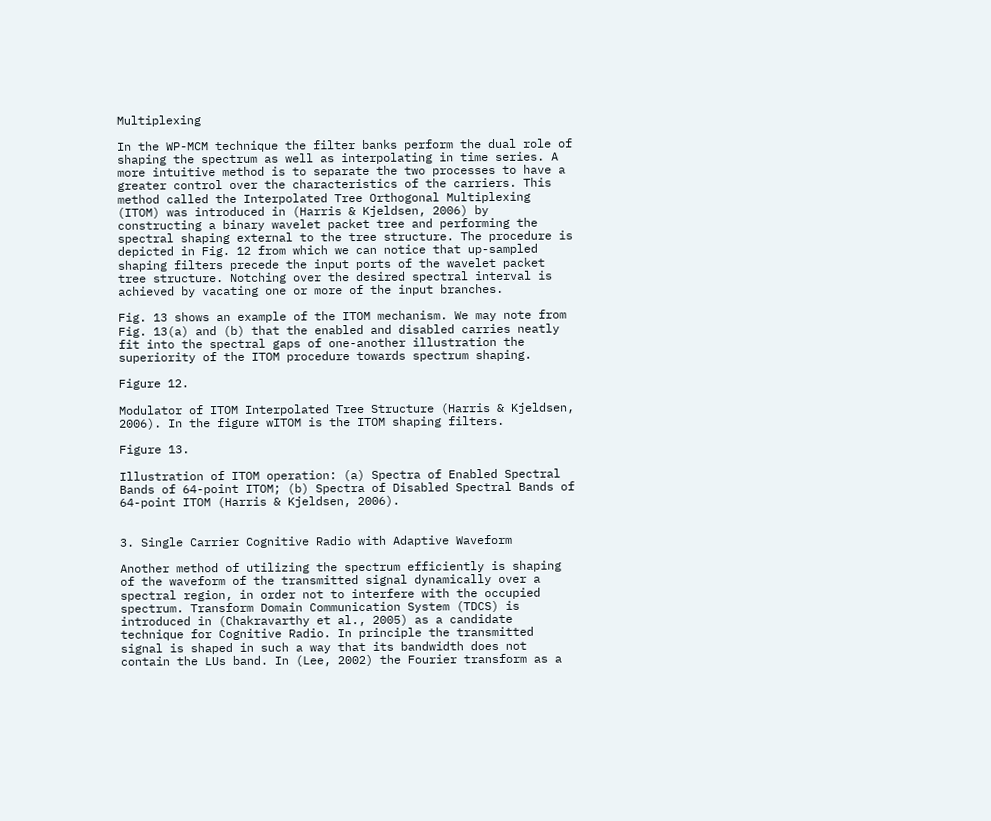Multiplexing

In the WP-MCM technique the filter banks perform the dual role of shaping the spectrum as well as interpolating in time series. A more intuitive method is to separate the two processes to have a greater control over the characteristics of the carriers. This method called the Interpolated Tree Orthogonal Multiplexing (ITOM) was introduced in (Harris & Kjeldsen, 2006) by constructing a binary wavelet packet tree and performing the spectral shaping external to the tree structure. The procedure is depicted in Fig. 12 from which we can notice that up-sampled shaping filters precede the input ports of the wavelet packet tree structure. Notching over the desired spectral interval is achieved by vacating one or more of the input branches.

Fig. 13 shows an example of the ITOM mechanism. We may note from Fig. 13(a) and (b) that the enabled and disabled carries neatly fit into the spectral gaps of one-another illustration the superiority of the ITOM procedure towards spectrum shaping.

Figure 12.

Modulator of ITOM Interpolated Tree Structure (Harris & Kjeldsen, 2006). In the figure wITOM is the ITOM shaping filters.

Figure 13.

Illustration of ITOM operation: (a) Spectra of Enabled Spectral Bands of 64-point ITOM; (b) Spectra of Disabled Spectral Bands of 64-point ITOM (Harris & Kjeldsen, 2006).


3. Single Carrier Cognitive Radio with Adaptive Waveform

Another method of utilizing the spectrum efficiently is shaping of the waveform of the transmitted signal dynamically over a spectral region, in order not to interfere with the occupied spectrum. Transform Domain Communication System (TDCS) is introduced in (Chakravarthy et al., 2005) as a candidate technique for Cognitive Radio. In principle the transmitted signal is shaped in such a way that its bandwidth does not contain the LUs band. In (Lee, 2002) the Fourier transform as a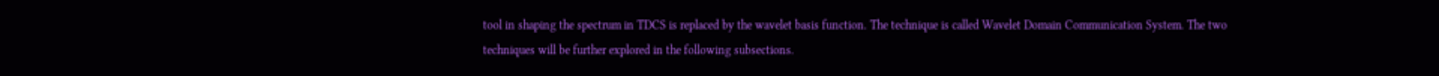tool in shaping the spectrum in TDCS is replaced by the wavelet basis function. The technique is called Wavelet Domain Communication System. The two techniques will be further explored in the following subsections.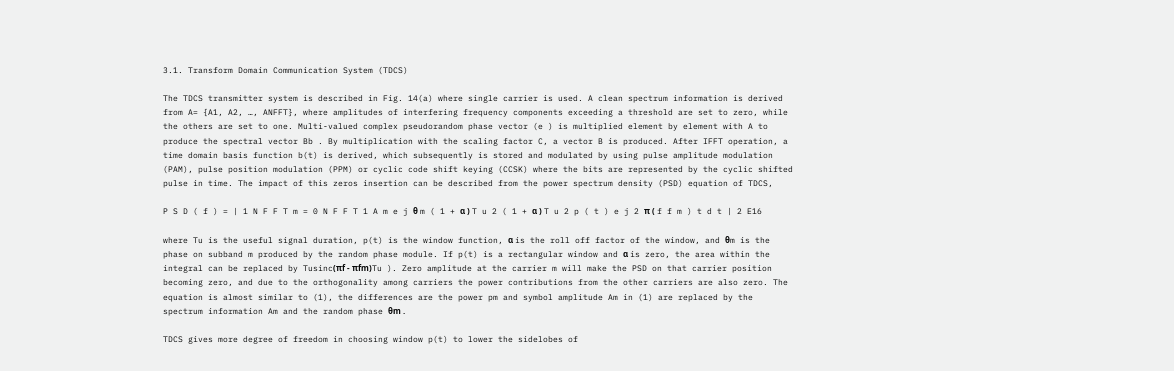3.1. Transform Domain Communication System (TDCS)

The TDCS transmitter system is described in Fig. 14(a) where single carrier is used. A clean spectrum information is derived from A= {A1, A2, …, ANFFT}, where amplitudes of interfering frequency components exceeding a threshold are set to zero, while the others are set to one. Multi-valued complex pseudorandom phase vector (e ) is multiplied element by element with A to produce the spectral vector Bb . By multiplication with the scaling factor C, a vector B is produced. After IFFT operation, a time domain basis function b(t) is derived, which subsequently is stored and modulated by using pulse amplitude modulation (PAM), pulse position modulation (PPM) or cyclic code shift keying (CCSK) where the bits are represented by the cyclic shifted pulse in time. The impact of this zeros insertion can be described from the power spectrum density (PSD) equation of TDCS,

P S D ( f ) = | 1 N F F T m = 0 N F F T 1 A m e j θ m ( 1 + α ) T u 2 ( 1 + α ) T u 2 p ( t ) e j 2 π ( f f m ) t d t | 2 E16

where Tu is the useful signal duration, p(t) is the window function, α is the roll off factor of the window, and θm is the phase on subband m produced by the random phase module. If p(t) is a rectangular window and α is zero, the area within the integral can be replaced by Tusinc(πf - πfm)Tu ). Zero amplitude at the carrier m will make the PSD on that carrier position becoming zero, and due to the orthogonality among carriers the power contributions from the other carriers are also zero. The equation is almost similar to (1), the differences are the power pm and symbol amplitude Am in (1) are replaced by the spectrum information Am and the random phase θm .

TDCS gives more degree of freedom in choosing window p(t) to lower the sidelobes of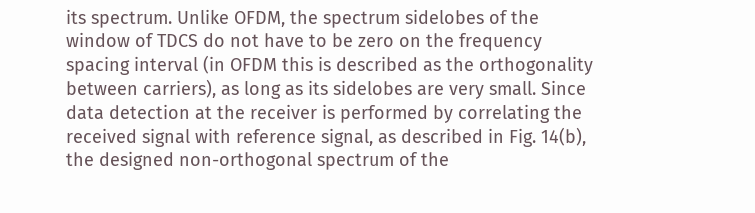its spectrum. Unlike OFDM, the spectrum sidelobes of the window of TDCS do not have to be zero on the frequency spacing interval (in OFDM this is described as the orthogonality between carriers), as long as its sidelobes are very small. Since data detection at the receiver is performed by correlating the received signal with reference signal, as described in Fig. 14(b), the designed non-orthogonal spectrum of the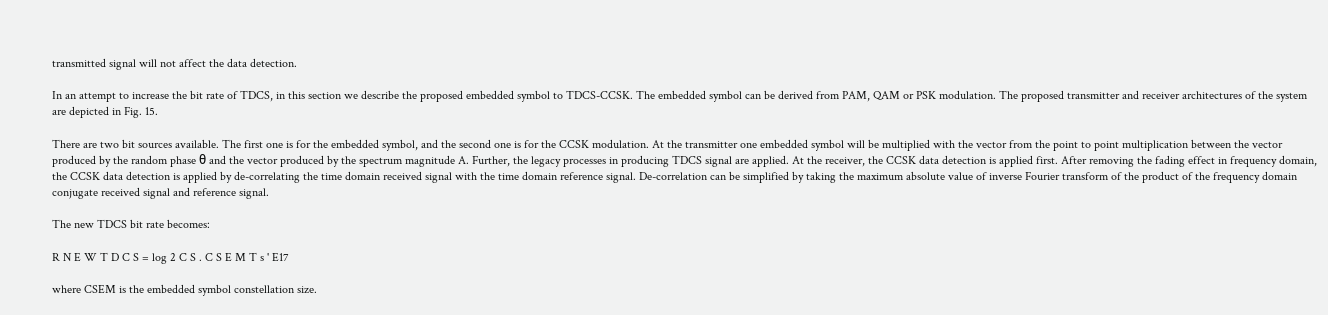transmitted signal will not affect the data detection.

In an attempt to increase the bit rate of TDCS, in this section we describe the proposed embedded symbol to TDCS-CCSK. The embedded symbol can be derived from PAM, QAM or PSK modulation. The proposed transmitter and receiver architectures of the system are depicted in Fig. 15.

There are two bit sources available. The first one is for the embedded symbol, and the second one is for the CCSK modulation. At the transmitter one embedded symbol will be multiplied with the vector from the point to point multiplication between the vector produced by the random phase θ and the vector produced by the spectrum magnitude A. Further, the legacy processes in producing TDCS signal are applied. At the receiver, the CCSK data detection is applied first. After removing the fading effect in frequency domain, the CCSK data detection is applied by de-correlating the time domain received signal with the time domain reference signal. De-correlation can be simplified by taking the maximum absolute value of inverse Fourier transform of the product of the frequency domain conjugate received signal and reference signal.

The new TDCS bit rate becomes:

R N E W T D C S = log 2 C S . C S E M T s ' E17

where CSEM is the embedded symbol constellation size.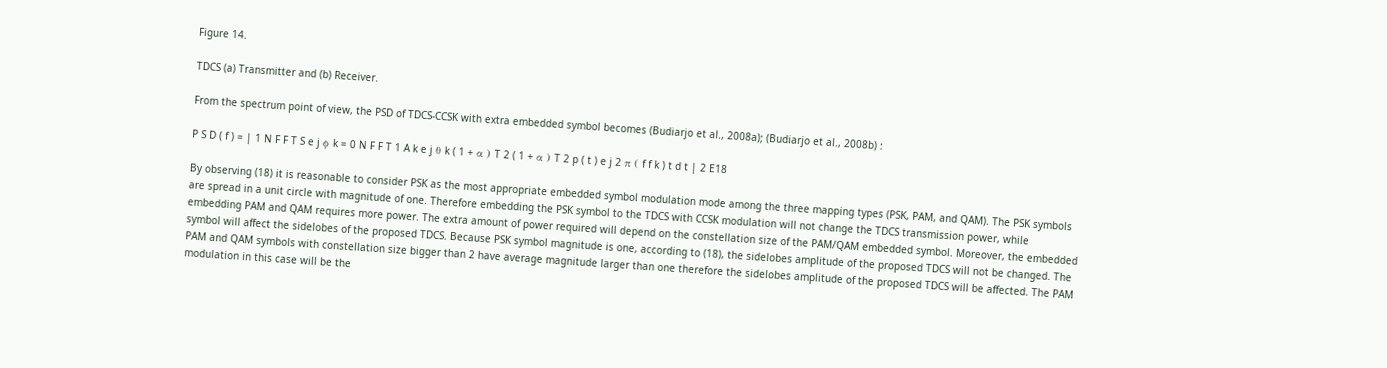Figure 14.

TDCS (a) Transmitter and (b) Receiver.

From the spectrum point of view, the PSD of TDCS-CCSK with extra embedded symbol becomes (Budiarjo et al., 2008a); (Budiarjo et al., 2008b) :

P S D ( f ) = | 1 N F F T S e j ϕ k = 0 N F F T 1 A k e j θ k ( 1 + α ) T 2 ( 1 + α ) T 2 p ( t ) e j 2 π ( f f k ) t d t | 2 E18

By observing (18) it is reasonable to consider PSK as the most appropriate embedded symbol modulation mode among the three mapping types (PSK, PAM, and QAM). The PSK symbols are spread in a unit circle with magnitude of one. Therefore embedding the PSK symbol to the TDCS with CCSK modulation will not change the TDCS transmission power, while embedding PAM and QAM requires more power. The extra amount of power required will depend on the constellation size of the PAM/QAM embedded symbol. Moreover, the embedded symbol will affect the sidelobes of the proposed TDCS. Because PSK symbol magnitude is one, according to (18), the sidelobes amplitude of the proposed TDCS will not be changed. The PAM and QAM symbols with constellation size bigger than 2 have average magnitude larger than one therefore the sidelobes amplitude of the proposed TDCS will be affected. The PAM modulation in this case will be the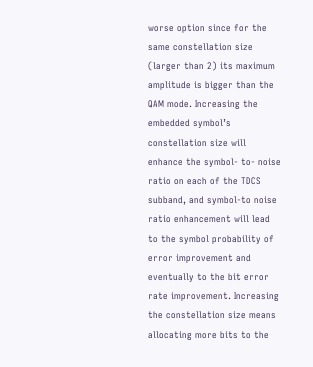worse option since for the same constellation size (larger than 2) its maximum amplitude is bigger than the QAM mode. Increasing the embedded symbol’s constellation size will enhance the symbol- to- noise ratio on each of the TDCS subband, and symbol-to noise ratio enhancement will lead to the symbol probability of error improvement and eventually to the bit error rate improvement. Increasing the constellation size means allocating more bits to the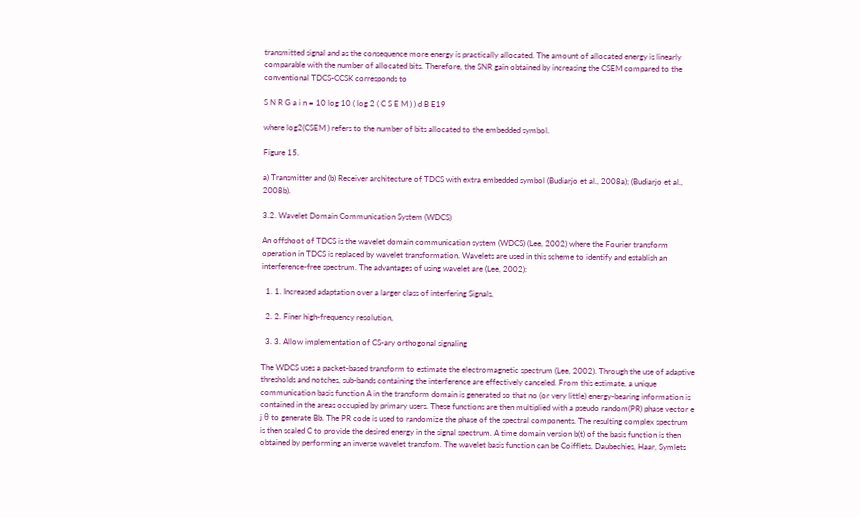transmitted signal and as the consequence more energy is practically allocated. The amount of allocated energy is linearly comparable with the number of allocated bits. Therefore, the SNR gain obtained by increasing the CSEM compared to the conventional TDCS-CCSK corresponds to

S N R G a i n = 10 log 10 ( log 2 ( C S E M ) ) d B E19

where log2(CSEM ) refers to the number of bits allocated to the embedded symbol.

Figure 15.

a) Transmitter and (b) Receiver architecture of TDCS with extra embedded symbol (Budiarjo et al., 2008a); (Budiarjo et al., 2008b).

3.2. Wavelet Domain Communication System (WDCS)

An offshoot of TDCS is the wavelet domain communication system (WDCS) (Lee, 2002) where the Fourier transform operation in TDCS is replaced by wavelet transformation. Wavelets are used in this scheme to identify and establish an interference-free spectrum. The advantages of using wavelet are (Lee, 2002):

  1. 1. Increased adaptation over a larger class of interfering Signals,

  2. 2. Finer high-frequency resolution,

  3. 3. Allow implementation of CS-ary orthogonal signaling

The WDCS uses a packet-based transform to estimate the electromagnetic spectrum (Lee, 2002). Through the use of adaptive thresholds and notches, sub-bands containing the interference are effectively canceled. From this estimate, a unique communication basis function A in the transform domain is generated so that no (or very little) energy-bearing information is contained in the areas occupied by primary users. These functions are then multiplied with a pseudo random(PR) phase vector e j θ to generate Bb. The PR code is used to randomize the phase of the spectral components. The resulting complex spectrum is then scaled C to provide the desired energy in the signal spectrum. A time domain version b(t) of the basis function is then obtained by performing an inverse wavelet transfom. The wavelet basis function can be Coifflets, Daubechies, Haar, Symlets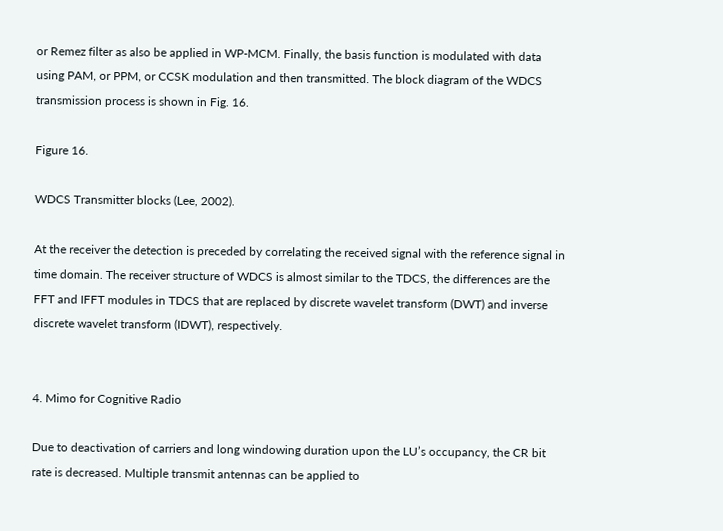or Remez filter as also be applied in WP-MCM. Finally, the basis function is modulated with data using PAM, or PPM, or CCSK modulation and then transmitted. The block diagram of the WDCS transmission process is shown in Fig. 16.

Figure 16.

WDCS Transmitter blocks (Lee, 2002).

At the receiver the detection is preceded by correlating the received signal with the reference signal in time domain. The receiver structure of WDCS is almost similar to the TDCS, the differences are the FFT and IFFT modules in TDCS that are replaced by discrete wavelet transform (DWT) and inverse discrete wavelet transform (IDWT), respectively.


4. Mimo for Cognitive Radio

Due to deactivation of carriers and long windowing duration upon the LU’s occupancy, the CR bit rate is decreased. Multiple transmit antennas can be applied to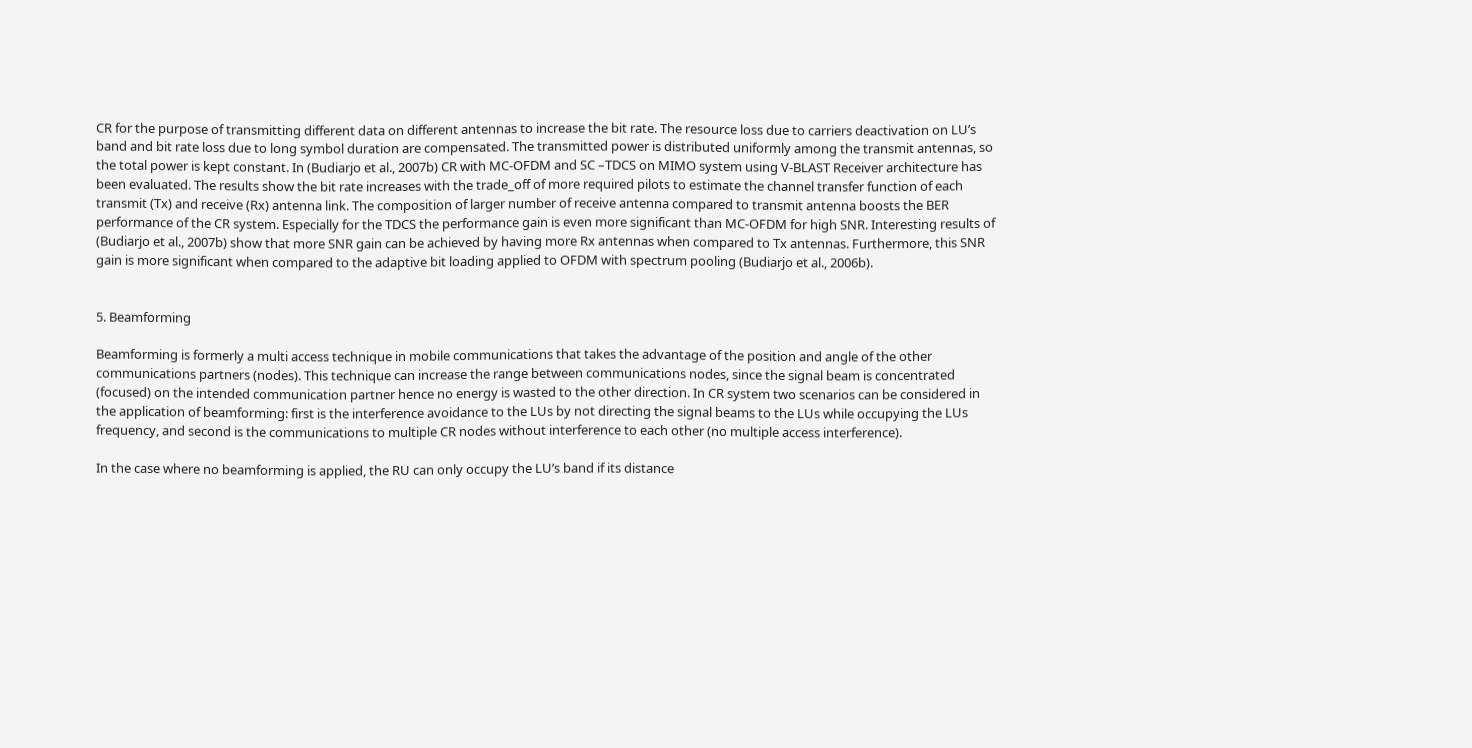CR for the purpose of transmitting different data on different antennas to increase the bit rate. The resource loss due to carriers deactivation on LU’s band and bit rate loss due to long symbol duration are compensated. The transmitted power is distributed uniformly among the transmit antennas, so the total power is kept constant. In (Budiarjo et al., 2007b) CR with MC-OFDM and SC –TDCS on MIMO system using V-BLAST Receiver architecture has been evaluated. The results show the bit rate increases with the trade_off of more required pilots to estimate the channel transfer function of each transmit (Tx) and receive (Rx) antenna link. The composition of larger number of receive antenna compared to transmit antenna boosts the BER performance of the CR system. Especially for the TDCS the performance gain is even more significant than MC-OFDM for high SNR. Interesting results of (Budiarjo et al., 2007b) show that more SNR gain can be achieved by having more Rx antennas when compared to Tx antennas. Furthermore, this SNR gain is more significant when compared to the adaptive bit loading applied to OFDM with spectrum pooling (Budiarjo et al., 2006b).


5. Beamforming

Beamforming is formerly a multi access technique in mobile communications that takes the advantage of the position and angle of the other communications partners (nodes). This technique can increase the range between communications nodes, since the signal beam is concentrated (focused) on the intended communication partner hence no energy is wasted to the other direction. In CR system two scenarios can be considered in the application of beamforming: first is the interference avoidance to the LUs by not directing the signal beams to the LUs while occupying the LUs frequency, and second is the communications to multiple CR nodes without interference to each other (no multiple access interference).

In the case where no beamforming is applied, the RU can only occupy the LU’s band if its distance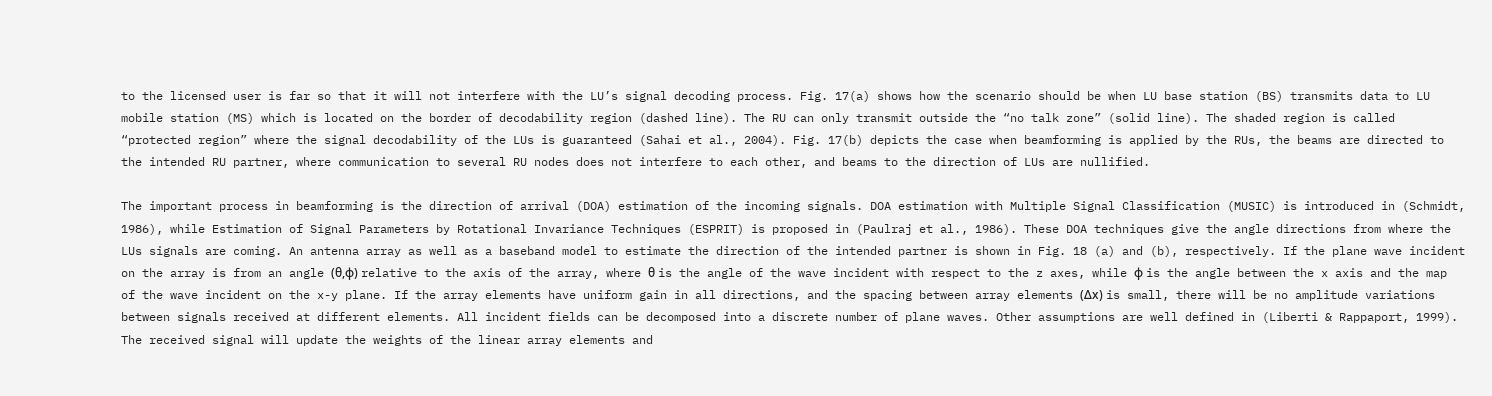to the licensed user is far so that it will not interfere with the LU’s signal decoding process. Fig. 17(a) shows how the scenario should be when LU base station (BS) transmits data to LU mobile station (MS) which is located on the border of decodability region (dashed line). The RU can only transmit outside the “no talk zone” (solid line). The shaded region is called “protected region” where the signal decodability of the LUs is guaranteed (Sahai et al., 2004). Fig. 17(b) depicts the case when beamforming is applied by the RUs, the beams are directed to the intended RU partner, where communication to several RU nodes does not interfere to each other, and beams to the direction of LUs are nullified.

The important process in beamforming is the direction of arrival (DOA) estimation of the incoming signals. DOA estimation with Multiple Signal Classification (MUSIC) is introduced in (Schmidt, 1986), while Estimation of Signal Parameters by Rotational Invariance Techniques (ESPRIT) is proposed in (Paulraj et al., 1986). These DOA techniques give the angle directions from where the LUs signals are coming. An antenna array as well as a baseband model to estimate the direction of the intended partner is shown in Fig. 18 (a) and (b), respectively. If the plane wave incident on the array is from an angle (θ,ф) relative to the axis of the array, where θ is the angle of the wave incident with respect to the z axes, while ф is the angle between the x axis and the map of the wave incident on the x-y plane. If the array elements have uniform gain in all directions, and the spacing between array elements (Δx) is small, there will be no amplitude variations between signals received at different elements. All incident fields can be decomposed into a discrete number of plane waves. Other assumptions are well defined in (Liberti & Rappaport, 1999). The received signal will update the weights of the linear array elements and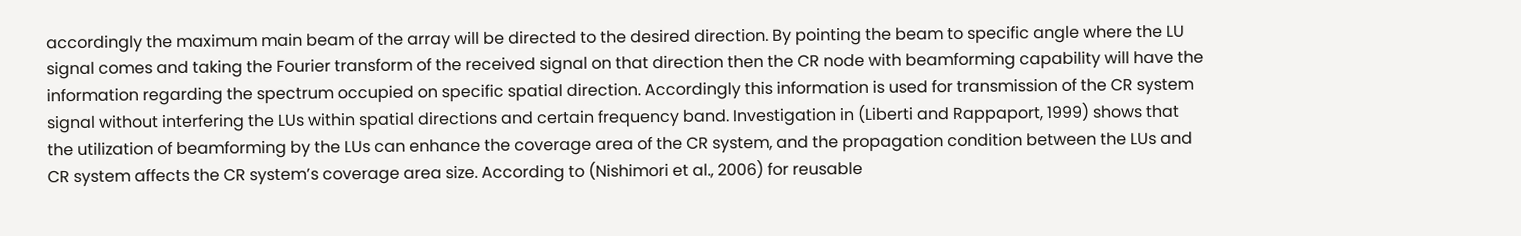accordingly the maximum main beam of the array will be directed to the desired direction. By pointing the beam to specific angle where the LU signal comes and taking the Fourier transform of the received signal on that direction then the CR node with beamforming capability will have the information regarding the spectrum occupied on specific spatial direction. Accordingly this information is used for transmission of the CR system signal without interfering the LUs within spatial directions and certain frequency band. Investigation in (Liberti and Rappaport, 1999) shows that the utilization of beamforming by the LUs can enhance the coverage area of the CR system, and the propagation condition between the LUs and CR system affects the CR system’s coverage area size. According to (Nishimori et al., 2006) for reusable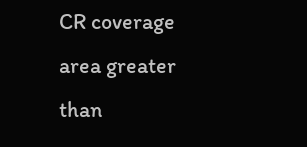CR coverage area greater than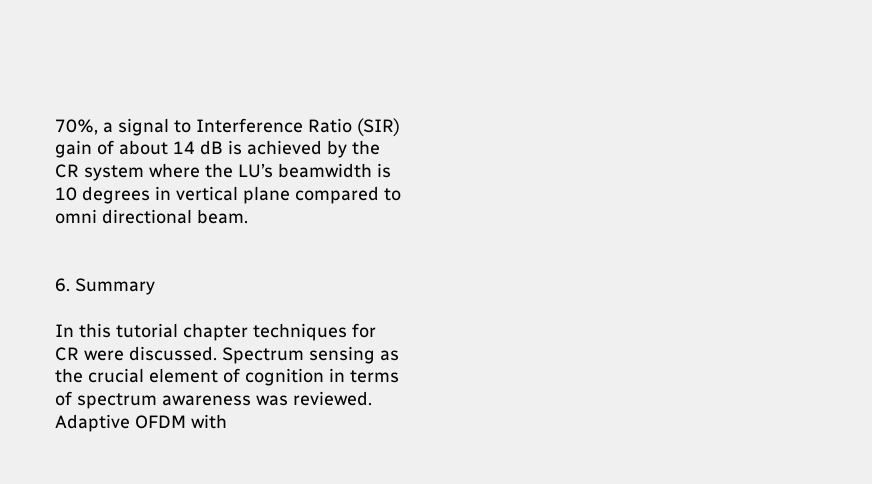70%, a signal to Interference Ratio (SIR) gain of about 14 dB is achieved by the CR system where the LU’s beamwidth is 10 degrees in vertical plane compared to omni directional beam.


6. Summary

In this tutorial chapter techniques for CR were discussed. Spectrum sensing as the crucial element of cognition in terms of spectrum awareness was reviewed. Adaptive OFDM with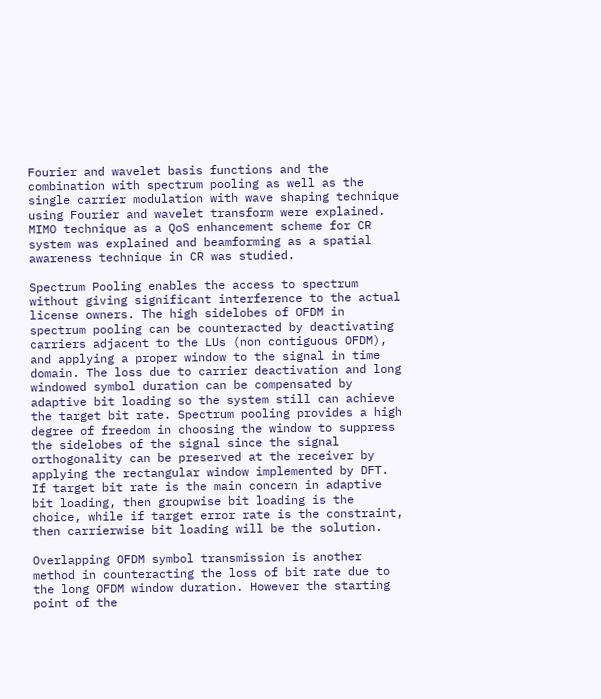Fourier and wavelet basis functions and the combination with spectrum pooling as well as the single carrier modulation with wave shaping technique using Fourier and wavelet transform were explained. MIMO technique as a QoS enhancement scheme for CR system was explained and beamforming as a spatial awareness technique in CR was studied.

Spectrum Pooling enables the access to spectrum without giving significant interference to the actual license owners. The high sidelobes of OFDM in spectrum pooling can be counteracted by deactivating carriers adjacent to the LUs (non contiguous OFDM), and applying a proper window to the signal in time domain. The loss due to carrier deactivation and long windowed symbol duration can be compensated by adaptive bit loading so the system still can achieve the target bit rate. Spectrum pooling provides a high degree of freedom in choosing the window to suppress the sidelobes of the signal since the signal orthogonality can be preserved at the receiver by applying the rectangular window implemented by DFT. If target bit rate is the main concern in adaptive bit loading, then groupwise bit loading is the choice, while if target error rate is the constraint, then carrierwise bit loading will be the solution.

Overlapping OFDM symbol transmission is another method in counteracting the loss of bit rate due to the long OFDM window duration. However the starting point of the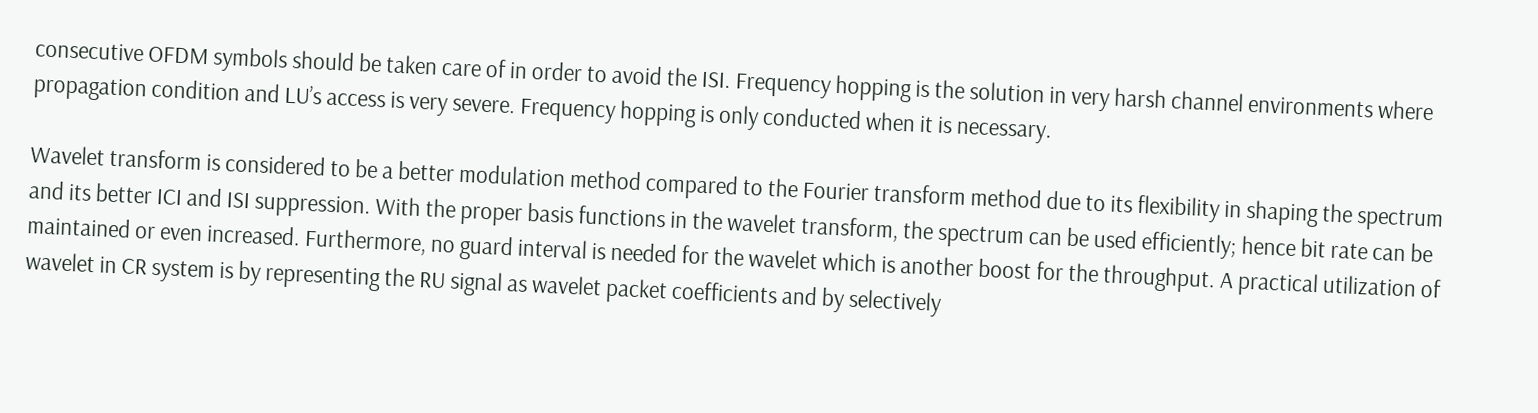consecutive OFDM symbols should be taken care of in order to avoid the ISI. Frequency hopping is the solution in very harsh channel environments where propagation condition and LU’s access is very severe. Frequency hopping is only conducted when it is necessary.

Wavelet transform is considered to be a better modulation method compared to the Fourier transform method due to its flexibility in shaping the spectrum and its better ICI and ISI suppression. With the proper basis functions in the wavelet transform, the spectrum can be used efficiently; hence bit rate can be maintained or even increased. Furthermore, no guard interval is needed for the wavelet which is another boost for the throughput. A practical utilization of wavelet in CR system is by representing the RU signal as wavelet packet coefficients and by selectively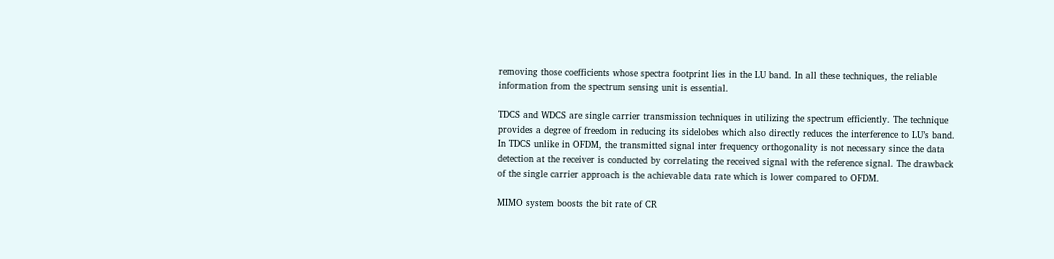removing those coefficients whose spectra footprint lies in the LU band. In all these techniques, the reliable information from the spectrum sensing unit is essential.

TDCS and WDCS are single carrier transmission techniques in utilizing the spectrum efficiently. The technique provides a degree of freedom in reducing its sidelobes which also directly reduces the interference to LU’s band. In TDCS unlike in OFDM, the transmitted signal inter frequency orthogonality is not necessary since the data detection at the receiver is conducted by correlating the received signal with the reference signal. The drawback of the single carrier approach is the achievable data rate which is lower compared to OFDM.

MIMO system boosts the bit rate of CR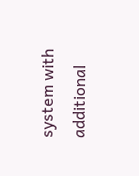system with additional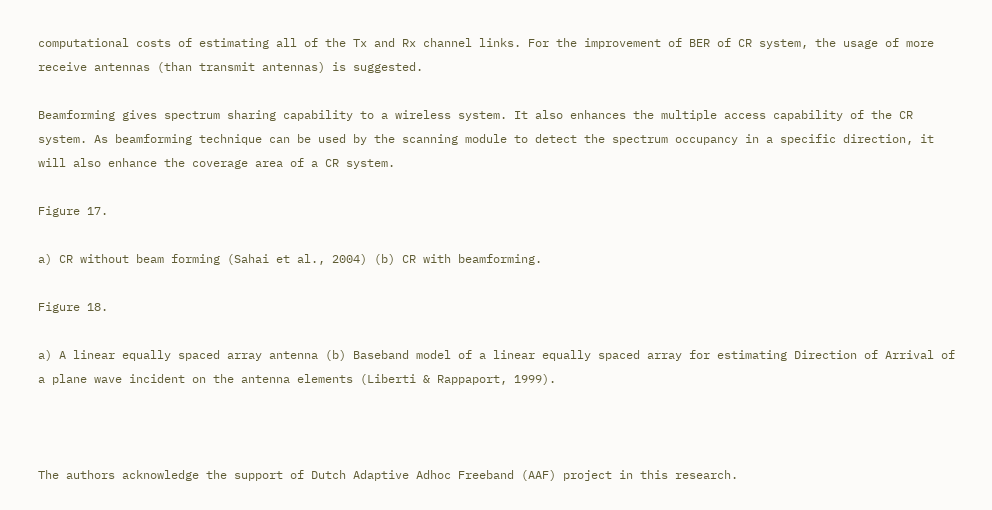computational costs of estimating all of the Tx and Rx channel links. For the improvement of BER of CR system, the usage of more receive antennas (than transmit antennas) is suggested.

Beamforming gives spectrum sharing capability to a wireless system. It also enhances the multiple access capability of the CR system. As beamforming technique can be used by the scanning module to detect the spectrum occupancy in a specific direction, it will also enhance the coverage area of a CR system.

Figure 17.

a) CR without beam forming (Sahai et al., 2004) (b) CR with beamforming.

Figure 18.

a) A linear equally spaced array antenna (b) Baseband model of a linear equally spaced array for estimating Direction of Arrival of a plane wave incident on the antenna elements (Liberti & Rappaport, 1999).



The authors acknowledge the support of Dutch Adaptive Adhoc Freeband (AAF) project in this research.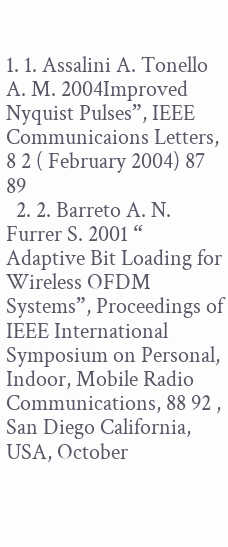1. 1. Assalini A. Tonello A. M. 2004Improved Nyquist Pulses”, IEEE Communicaions Letters, 8 2 ( February 2004) 87 89
  2. 2. Barreto A. N. Furrer S. 2001 “ Adaptive Bit Loading for Wireless OFDM Systems”, Proceedings of IEEE International Symposium on Personal, Indoor, Mobile Radio Communications, 88 92 , San Diego California, USA, October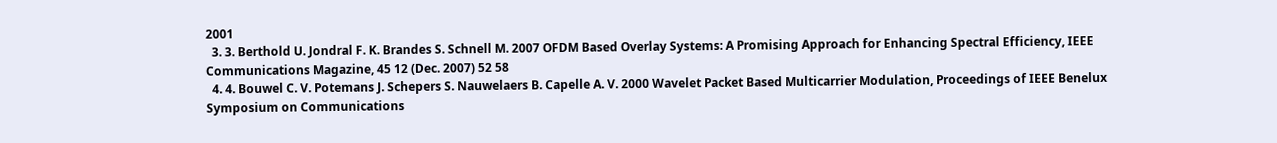2001
  3. 3. Berthold U. Jondral F. K. Brandes S. Schnell M. 2007 OFDM Based Overlay Systems: A Promising Approach for Enhancing Spectral Efficiency, IEEE Communications Magazine, 45 12 (Dec. 2007) 52 58
  4. 4. Bouwel C. V. Potemans J. Schepers S. Nauwelaers B. Capelle A. V. 2000 Wavelet Packet Based Multicarrier Modulation, Proceedings of IEEE Benelux Symposium on Communications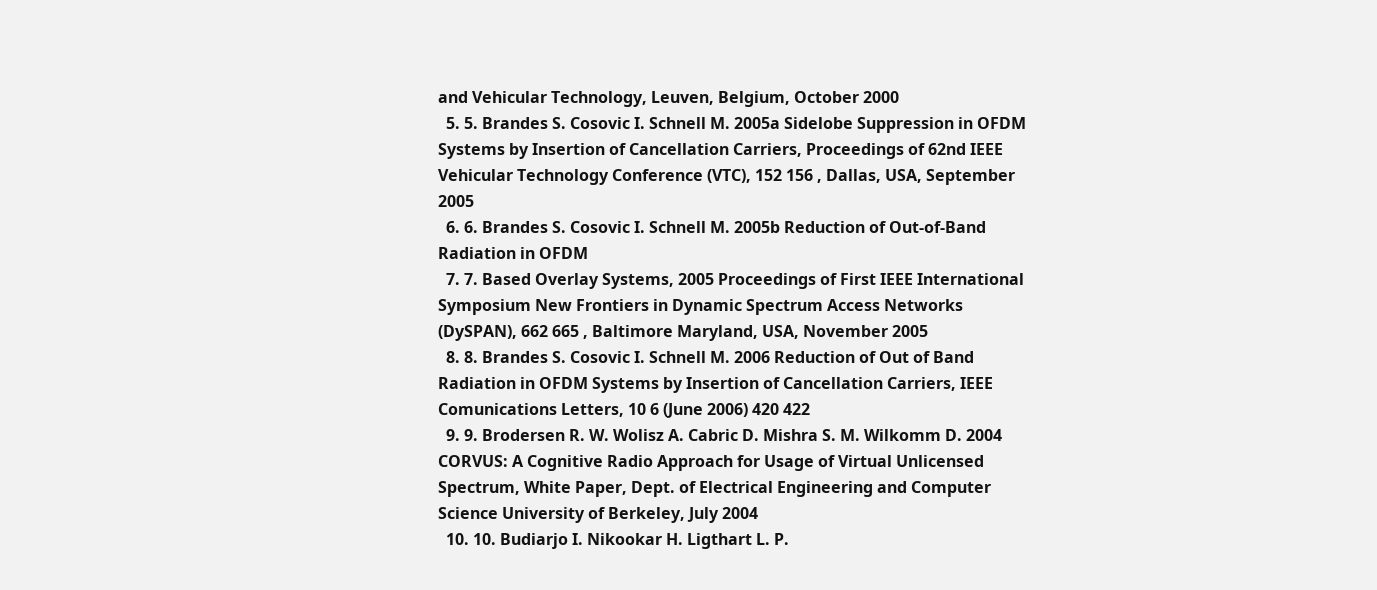and Vehicular Technology, Leuven, Belgium, October 2000
  5. 5. Brandes S. Cosovic I. Schnell M. 2005a Sidelobe Suppression in OFDM Systems by Insertion of Cancellation Carriers, Proceedings of 62nd IEEE Vehicular Technology Conference (VTC), 152 156 , Dallas, USA, September 2005
  6. 6. Brandes S. Cosovic I. Schnell M. 2005b Reduction of Out-of-Band Radiation in OFDM
  7. 7. Based Overlay Systems, 2005 Proceedings of First IEEE International Symposium New Frontiers in Dynamic Spectrum Access Networks (DySPAN), 662 665 , Baltimore Maryland, USA, November 2005
  8. 8. Brandes S. Cosovic I. Schnell M. 2006 Reduction of Out of Band Radiation in OFDM Systems by Insertion of Cancellation Carriers, IEEE Comunications Letters, 10 6 (June 2006) 420 422
  9. 9. Brodersen R. W. Wolisz A. Cabric D. Mishra S. M. Wilkomm D. 2004 CORVUS: A Cognitive Radio Approach for Usage of Virtual Unlicensed Spectrum, White Paper, Dept. of Electrical Engineering and Computer Science University of Berkeley, July 2004
  10. 10. Budiarjo I. Nikookar H. Ligthart L. P.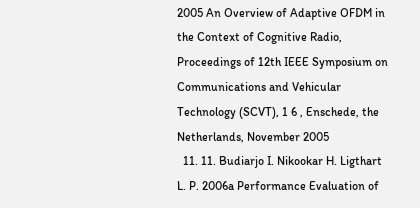2005 An Overview of Adaptive OFDM in the Context of Cognitive Radio, Proceedings of 12th IEEE Symposium on Communications and Vehicular Technology (SCVT), 1 6 , Enschede, the Netherlands, November 2005
  11. 11. Budiarjo I. Nikookar H. Ligthart L. P. 2006a Performance Evaluation of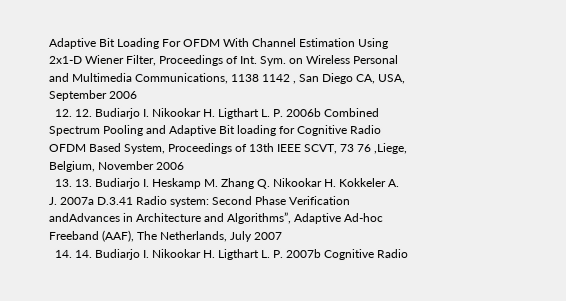Adaptive Bit Loading For OFDM With Channel Estimation Using 2x1-D Wiener Filter, Proceedings of Int. Sym. on Wireless Personal and Multimedia Communications, 1138 1142 , San Diego CA, USA, September 2006
  12. 12. Budiarjo I. Nikookar H. Ligthart L. P. 2006b Combined Spectrum Pooling and Adaptive Bit loading for Cognitive Radio OFDM Based System, Proceedings of 13th IEEE SCVT, 73 76 ,Liege, Belgium, November 2006
  13. 13. Budiarjo I. Heskamp M. Zhang Q. Nikookar H. Kokkeler A. J. 2007a D.3.41 Radio system: Second Phase Verification andAdvances in Architecture and Algorithms”, Adaptive Ad-hoc Freeband (AAF), The Netherlands, July 2007
  14. 14. Budiarjo I. Nikookar H. Ligthart L. P. 2007b Cognitive Radio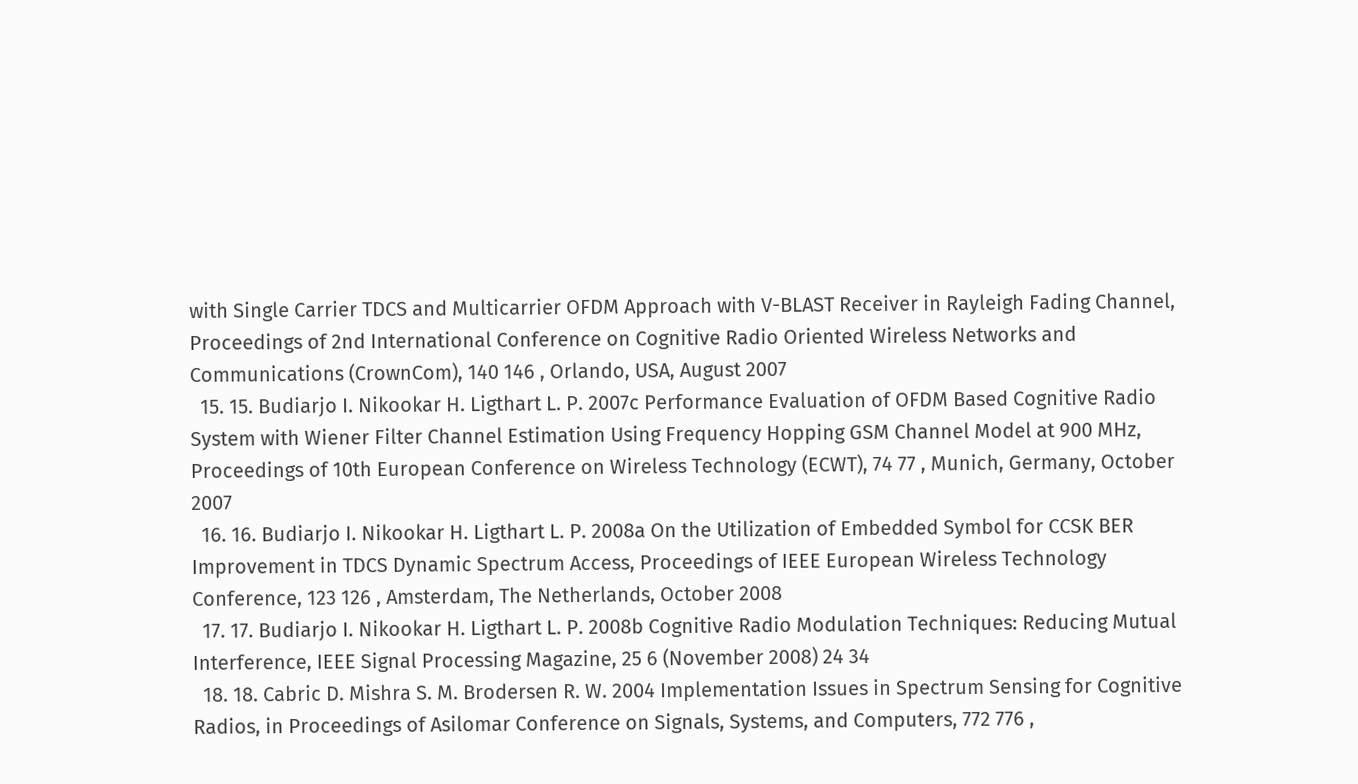with Single Carrier TDCS and Multicarrier OFDM Approach with V-BLAST Receiver in Rayleigh Fading Channel, Proceedings of 2nd International Conference on Cognitive Radio Oriented Wireless Networks and Communications (CrownCom), 140 146 , Orlando, USA, August 2007
  15. 15. Budiarjo I. Nikookar H. Ligthart L. P. 2007c Performance Evaluation of OFDM Based Cognitive Radio System with Wiener Filter Channel Estimation Using Frequency Hopping GSM Channel Model at 900 MHz, Proceedings of 10th European Conference on Wireless Technology (ECWT), 74 77 , Munich, Germany, October 2007
  16. 16. Budiarjo I. Nikookar H. Ligthart L. P. 2008a On the Utilization of Embedded Symbol for CCSK BER Improvement in TDCS Dynamic Spectrum Access, Proceedings of IEEE European Wireless Technology Conference, 123 126 , Amsterdam, The Netherlands, October 2008
  17. 17. Budiarjo I. Nikookar H. Ligthart L. P. 2008b Cognitive Radio Modulation Techniques: Reducing Mutual Interference, IEEE Signal Processing Magazine, 25 6 (November 2008) 24 34
  18. 18. Cabric D. Mishra S. M. Brodersen R. W. 2004 Implementation Issues in Spectrum Sensing for Cognitive Radios, in Proceedings of Asilomar Conference on Signals, Systems, and Computers, 772 776 ,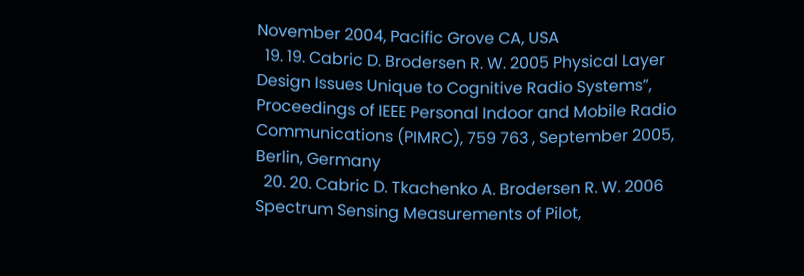November 2004, Pacific Grove CA, USA
  19. 19. Cabric D. Brodersen R. W. 2005 Physical Layer Design Issues Unique to Cognitive Radio Systems”, Proceedings of IEEE Personal Indoor and Mobile Radio Communications (PIMRC), 759 763 , September 2005, Berlin, Germany
  20. 20. Cabric D. Tkachenko A. Brodersen R. W. 2006 Spectrum Sensing Measurements of Pilot,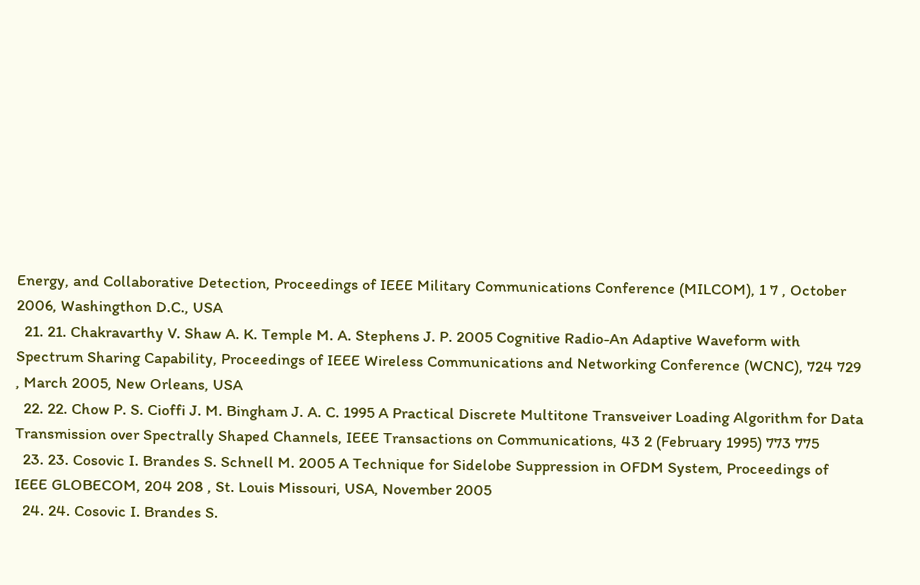Energy, and Collaborative Detection, Proceedings of IEEE Military Communications Conference (MILCOM), 1 7 , October 2006, Washingthon D.C., USA
  21. 21. Chakravarthy V. Shaw A. K. Temple M. A. Stephens J. P. 2005 Cognitive Radio-An Adaptive Waveform with Spectrum Sharing Capability, Proceedings of IEEE Wireless Communications and Networking Conference (WCNC), 724 729 , March 2005, New Orleans, USA
  22. 22. Chow P. S. Cioffi J. M. Bingham J. A. C. 1995 A Practical Discrete Multitone Transveiver Loading Algorithm for Data Transmission over Spectrally Shaped Channels, IEEE Transactions on Communications, 43 2 (February 1995) 773 775
  23. 23. Cosovic I. Brandes S. Schnell M. 2005 A Technique for Sidelobe Suppression in OFDM System, Proceedings of IEEE GLOBECOM, 204 208 , St. Louis Missouri, USA, November 2005
  24. 24. Cosovic I. Brandes S.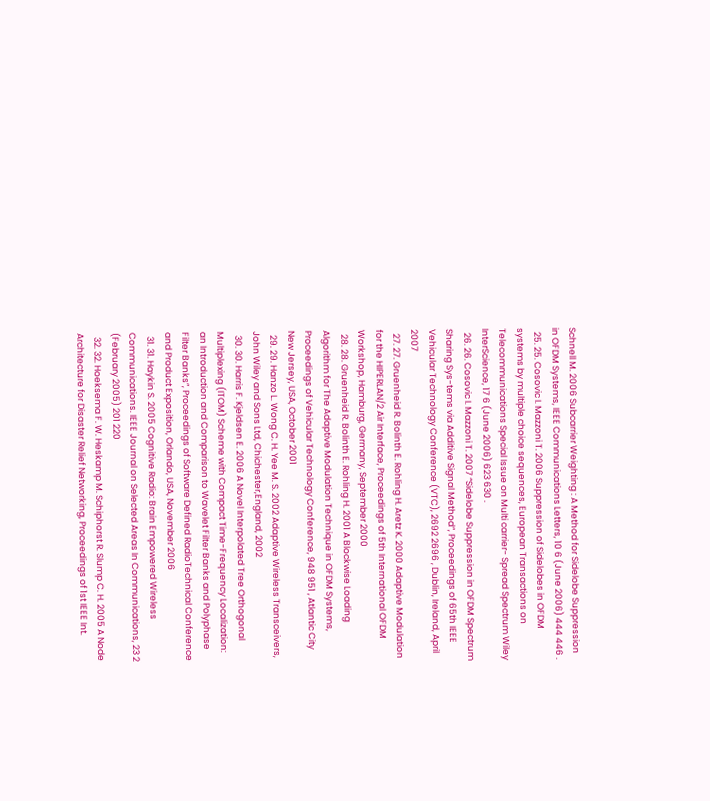Schnell M. 2006 Subcarrier Weighting : A Method for Sidelobe Suppression in OFDM Systems, IEEE Communications Letters, 10 6 (June 2006) 444 446 .
  25. 25. Cosovic I. Mazzoni T. 2006 Suppression of Sidelobes in OFDM systems by multiple choice sequences, European Transactions on Telecommunications Special Issue on Multi carrier- Spread Spectrum Wiley InterScience, 17 6 (June 2006) 623 630 .
  26. 26. Cosovic I. Mazzoni T. 2007 “Sidelobe Suppression in OFDM Spectrum Sharing Sys-tems via Additive Signal Method”, Proceedings of 65th IEEE Vehicular Technology Conference (VTC), 2692 2696 , Dublin, Ireland, April 2007
  27. 27. Gruenheid R. Bolinth E. Rohling H. Aretz K. 2000 Adaptive Modulation for the HIPERLAN/2 Air Interface, Proceedings of 5th International OFDM Workshop, Hamburg, Germany, September 2000
  28. 28. Gruenheid R. Bolinth E. Rohling H. 2001 A Blockwise Loading Algorithm for The Adaptive Modulation Technique in OFDM Systems, Proceedings of Vehicular Technology Conference, 948 951 , Atlantic City New Jersey, USA, October 2001
  29. 29. Hanzo L. Wong C. H. Yee M. S. 2002 Adaptive Wireless Transceivers, John Wiley and Sons Ltd, Chichester,England, 2002
  30. 30. Harris F. Kjeldsen E. 2006 A Novel Interpolated Tree Orthogonal Multiplexing (ITOM) Scheme with Compact Time-Frequency Localization: an Introduction and Comparison to Wavelet Filter Banks and Polyphase Filter Banks”, Proceedings of Software Defined RadioTechnical Conference and Product Exposition, Orlando, USA, November 2006
  31. 31. Haykin S. 2005 Cognitive Radio: Brain Empowered Wireless Communications. IEEE Journal on Selected Areas In Communications, 23 2 (February 2005) 201 220
  32. 32. Hoeksema F. W. Heskamp M. Schiphorst R. Slump C. H. 2005 A Node Architecture for Disaster Relief Networking, Proceedings of 1st IEEE Int.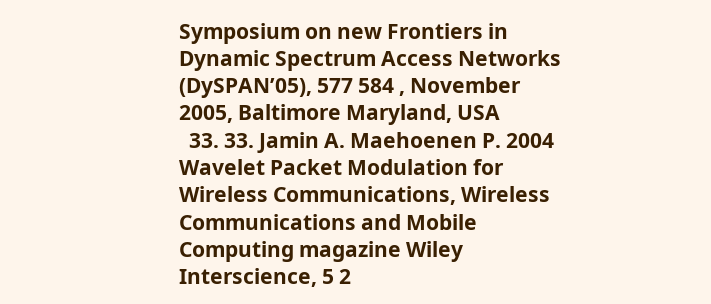Symposium on new Frontiers in Dynamic Spectrum Access Networks (DySPAN’05), 577 584 , November 2005, Baltimore Maryland, USA
  33. 33. Jamin A. Maehoenen P. 2004 Wavelet Packet Modulation for Wireless Communications, Wireless Communications and Mobile Computing magazine Wiley Interscience, 5 2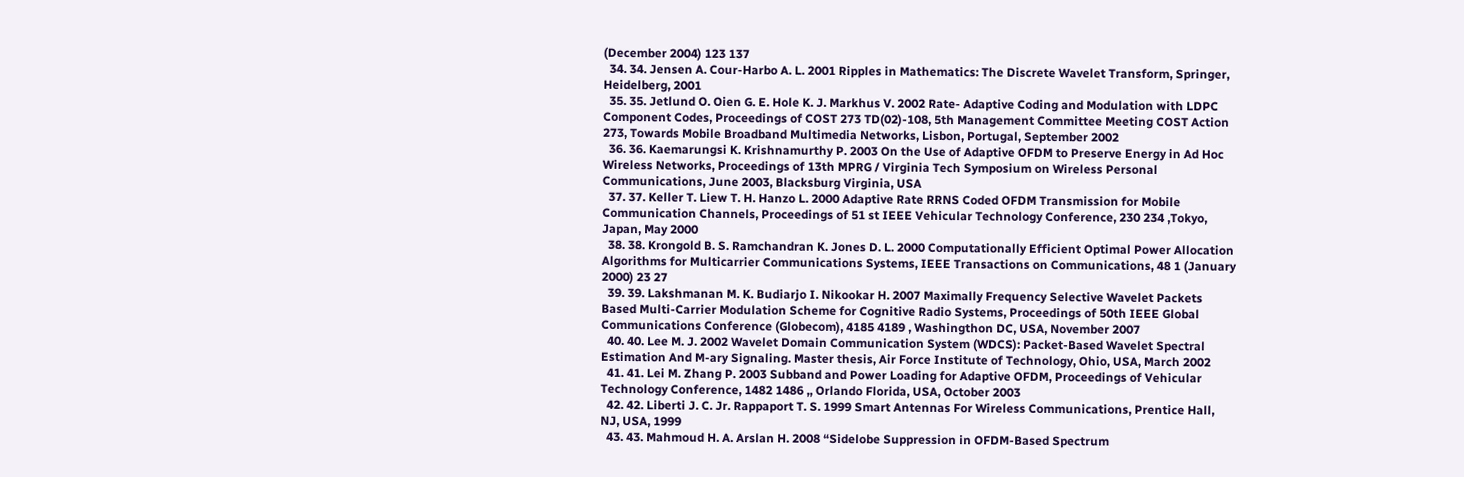(December 2004) 123 137
  34. 34. Jensen A. Cour-Harbo A. L. 2001 Ripples in Mathematics: The Discrete Wavelet Transform, Springer, Heidelberg, 2001
  35. 35. Jetlund O. Oien G. E. Hole K. J. Markhus V. 2002 Rate- Adaptive Coding and Modulation with LDPC Component Codes, Proceedings of COST 273 TD(02)-108, 5th Management Committee Meeting COST Action 273, Towards Mobile Broadband Multimedia Networks, Lisbon, Portugal, September 2002
  36. 36. Kaemarungsi K. Krishnamurthy P. 2003 On the Use of Adaptive OFDM to Preserve Energy in Ad Hoc Wireless Networks, Proceedings of 13th MPRG / Virginia Tech Symposium on Wireless Personal Communications, June 2003, Blacksburg Virginia, USA
  37. 37. Keller T. Liew T. H. Hanzo L. 2000 Adaptive Rate RRNS Coded OFDM Transmission for Mobile Communication Channels, Proceedings of 51 st IEEE Vehicular Technology Conference, 230 234 ,Tokyo, Japan, May 2000
  38. 38. Krongold B. S. Ramchandran K. Jones D. L. 2000 Computationally Efficient Optimal Power Allocation Algorithms for Multicarrier Communications Systems, IEEE Transactions on Communications, 48 1 (January 2000) 23 27
  39. 39. Lakshmanan M. K. Budiarjo I. Nikookar H. 2007 Maximally Frequency Selective Wavelet Packets Based Multi-Carrier Modulation Scheme for Cognitive Radio Systems, Proceedings of 50th IEEE Global Communications Conference (Globecom), 4185 4189 , Washingthon DC, USA, November 2007
  40. 40. Lee M. J. 2002 Wavelet Domain Communication System (WDCS): Packet-Based Wavelet Spectral Estimation And M-ary Signaling. Master thesis, Air Force Institute of Technology, Ohio, USA, March 2002
  41. 41. Lei M. Zhang P. 2003 Subband and Power Loading for Adaptive OFDM, Proceedings of Vehicular Technology Conference, 1482 1486 ,, Orlando Florida, USA, October 2003
  42. 42. Liberti J. C. Jr. Rappaport T. S. 1999 Smart Antennas For Wireless Communications, Prentice Hall, NJ, USA, 1999
  43. 43. Mahmoud H. A. Arslan H. 2008 “Sidelobe Suppression in OFDM-Based Spectrum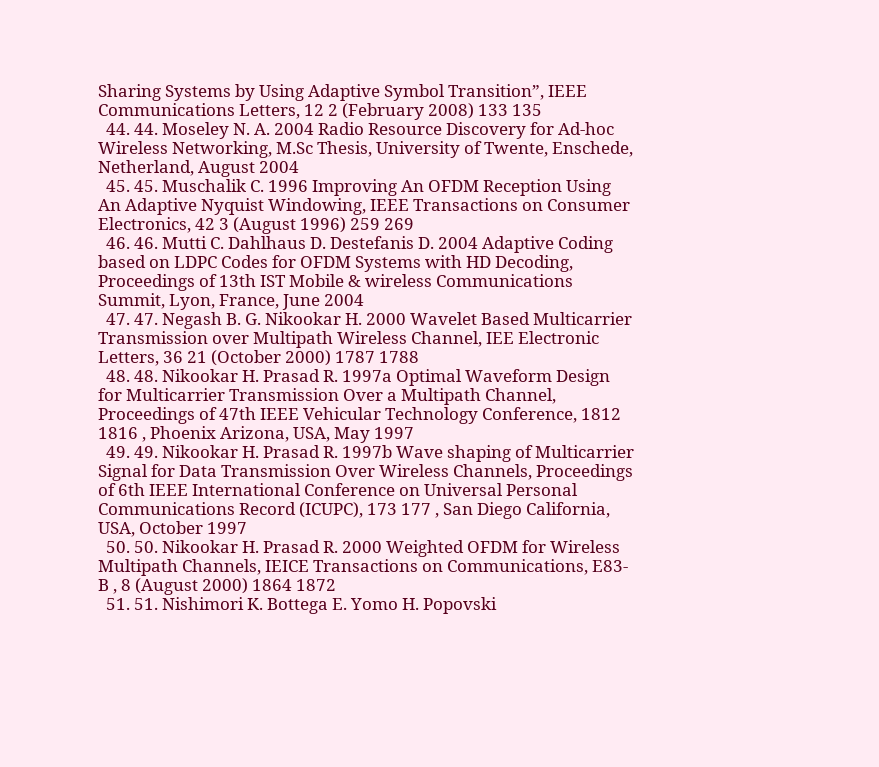Sharing Systems by Using Adaptive Symbol Transition”, IEEE Communications Letters, 12 2 (February 2008) 133 135
  44. 44. Moseley N. A. 2004 Radio Resource Discovery for Ad-hoc Wireless Networking, M.Sc Thesis, University of Twente, Enschede, Netherland, August 2004
  45. 45. Muschalik C. 1996 Improving An OFDM Reception Using An Adaptive Nyquist Windowing, IEEE Transactions on Consumer Electronics, 42 3 (August 1996) 259 269
  46. 46. Mutti C. Dahlhaus D. Destefanis D. 2004 Adaptive Coding based on LDPC Codes for OFDM Systems with HD Decoding, Proceedings of 13th IST Mobile & wireless Communications Summit, Lyon, France, June 2004
  47. 47. Negash B. G. Nikookar H. 2000 Wavelet Based Multicarrier Transmission over Multipath Wireless Channel, IEE Electronic Letters, 36 21 (October 2000) 1787 1788
  48. 48. Nikookar H. Prasad R. 1997a Optimal Waveform Design for Multicarrier Transmission Over a Multipath Channel, Proceedings of 47th IEEE Vehicular Technology Conference, 1812 1816 , Phoenix Arizona, USA, May 1997
  49. 49. Nikookar H. Prasad R. 1997b Wave shaping of Multicarrier Signal for Data Transmission Over Wireless Channels, Proceedings of 6th IEEE International Conference on Universal Personal Communications Record (ICUPC), 173 177 , San Diego California, USA, October 1997
  50. 50. Nikookar H. Prasad R. 2000 Weighted OFDM for Wireless Multipath Channels, IEICE Transactions on Communications, E83-B , 8 (August 2000) 1864 1872
  51. 51. Nishimori K. Bottega E. Yomo H. Popovski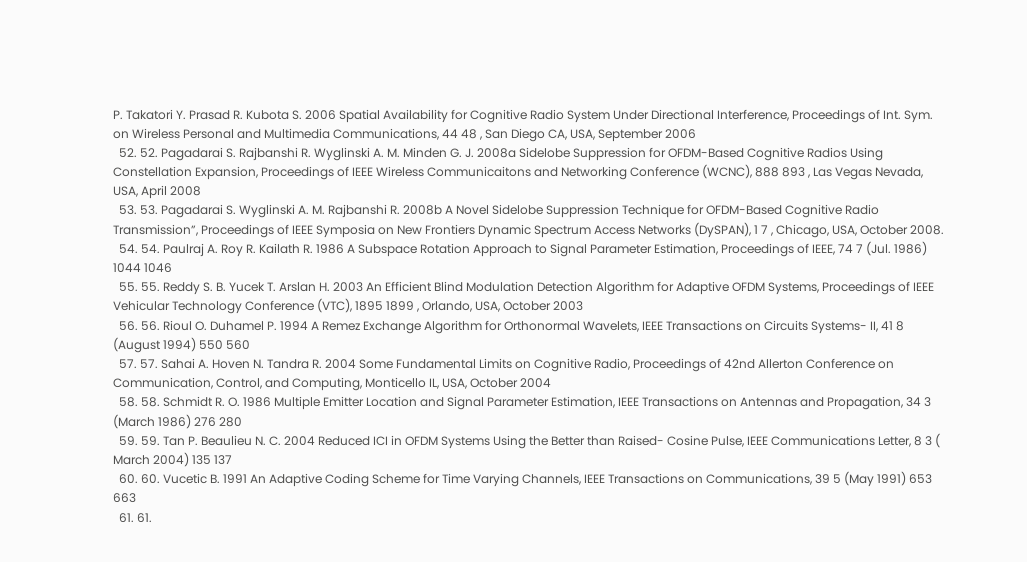P. Takatori Y. Prasad R. Kubota S. 2006 Spatial Availability for Cognitive Radio System Under Directional Interference, Proceedings of Int. Sym. on Wireless Personal and Multimedia Communications, 44 48 , San Diego CA, USA, September 2006
  52. 52. Pagadarai S. Rajbanshi R. Wyglinski A. M. Minden G. J. 2008a Sidelobe Suppression for OFDM-Based Cognitive Radios Using Constellation Expansion, Proceedings of IEEE Wireless Communicaitons and Networking Conference (WCNC), 888 893 , Las Vegas Nevada, USA, April 2008
  53. 53. Pagadarai S. Wyglinski A. M. Rajbanshi R. 2008b A Novel Sidelobe Suppression Technique for OFDM-Based Cognitive Radio Transmission”, Proceedings of IEEE Symposia on New Frontiers Dynamic Spectrum Access Networks (DySPAN), 1 7 , Chicago, USA, October 2008.
  54. 54. Paulraj A. Roy R. Kailath R. 1986 A Subspace Rotation Approach to Signal Parameter Estimation, Proceedings of IEEE, 74 7 (Jul. 1986) 1044 1046
  55. 55. Reddy S. B. Yucek T. Arslan H. 2003 An Efficient Blind Modulation Detection Algorithm for Adaptive OFDM Systems, Proceedings of IEEE Vehicular Technology Conference (VTC), 1895 1899 , Orlando, USA, October 2003
  56. 56. Rioul O. Duhamel P. 1994 A Remez Exchange Algorithm for Orthonormal Wavelets, IEEE Transactions on Circuits Systems- II, 41 8 (August 1994) 550 560
  57. 57. Sahai A. Hoven N. Tandra R. 2004 Some Fundamental Limits on Cognitive Radio, Proceedings of 42nd Allerton Conference on Communication, Control, and Computing, Monticello IL, USA, October 2004
  58. 58. Schmidt R. O. 1986 Multiple Emitter Location and Signal Parameter Estimation, IEEE Transactions on Antennas and Propagation, 34 3 (March 1986) 276 280
  59. 59. Tan P. Beaulieu N. C. 2004 Reduced ICI in OFDM Systems Using the Better than Raised- Cosine Pulse, IEEE Communications Letter, 8 3 ( March 2004) 135 137
  60. 60. Vucetic B. 1991 An Adaptive Coding Scheme for Time Varying Channels, IEEE Transactions on Communications, 39 5 (May 1991) 653 663
  61. 61.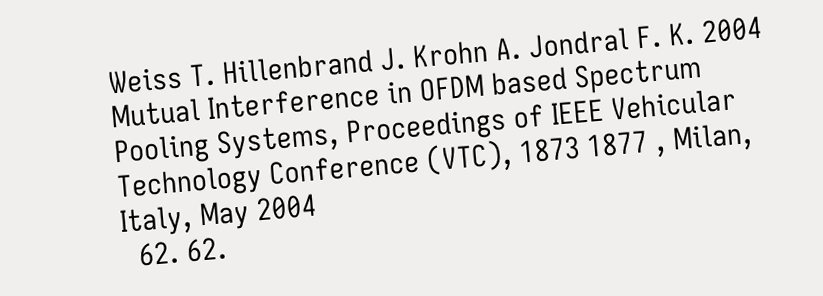Weiss T. Hillenbrand J. Krohn A. Jondral F. K. 2004 Mutual Interference in OFDM based Spectrum Pooling Systems, Proceedings of IEEE Vehicular Technology Conference (VTC), 1873 1877 , Milan, Italy, May 2004
  62. 62.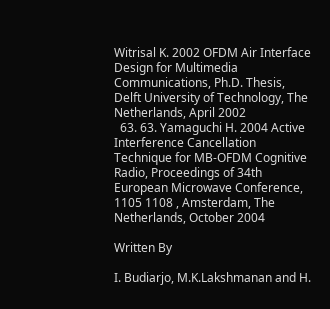Witrisal K. 2002 OFDM Air Interface Design for Multimedia Communications, Ph.D. Thesis, Delft University of Technology, The Netherlands, April 2002
  63. 63. Yamaguchi H. 2004 Active Interference Cancellation Technique for MB-OFDM Cognitive Radio, Proceedings of 34th European Microwave Conference, 1105 1108 , Amsterdam, The Netherlands, October 2004

Written By

I. Budiarjo, M.K.Lakshmanan and H.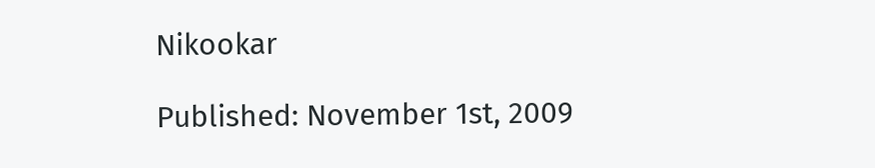Nikookar

Published: November 1st, 2009